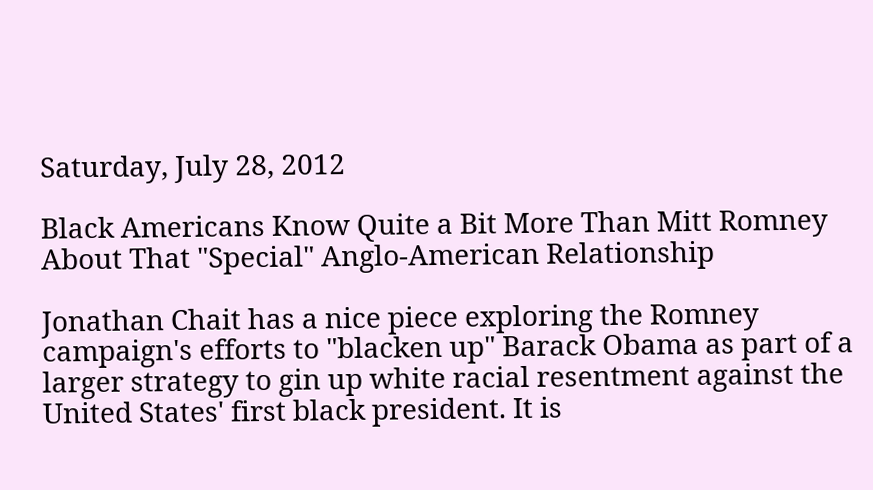Saturday, July 28, 2012

Black Americans Know Quite a Bit More Than Mitt Romney About That "Special" Anglo-American Relationship

Jonathan Chait has a nice piece exploring the Romney campaign's efforts to "blacken up" Barack Obama as part of a larger strategy to gin up white racial resentment against the United States' first black president. It is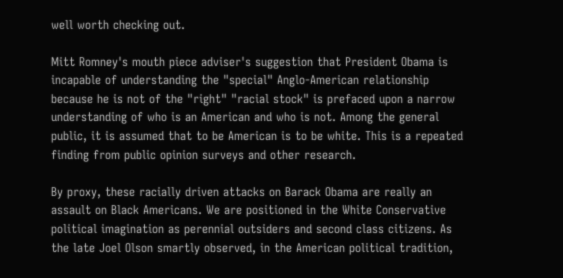well worth checking out.

Mitt Romney's mouth piece adviser's suggestion that President Obama is incapable of understanding the "special" Anglo-American relationship because he is not of the "right" "racial stock" is prefaced upon a narrow understanding of who is an American and who is not. Among the general public, it is assumed that to be American is to be white. This is a repeated finding from public opinion surveys and other research.

By proxy, these racially driven attacks on Barack Obama are really an assault on Black Americans. We are positioned in the White Conservative political imagination as perennial outsiders and second class citizens. As the late Joel Olson smartly observed, in the American political tradition,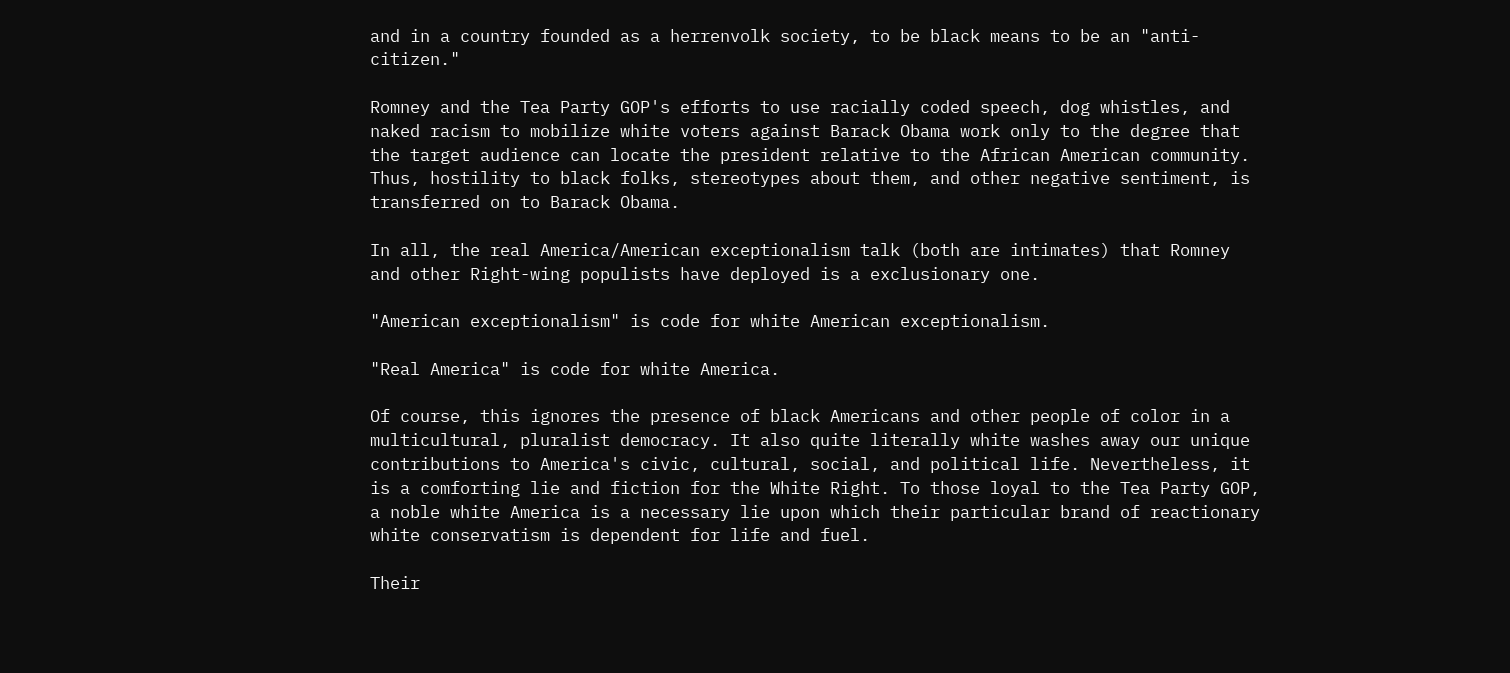and in a country founded as a herrenvolk society, to be black means to be an "anti-citizen."

Romney and the Tea Party GOP's efforts to use racially coded speech, dog whistles, and naked racism to mobilize white voters against Barack Obama work only to the degree that the target audience can locate the president relative to the African American community. Thus, hostility to black folks, stereotypes about them, and other negative sentiment, is transferred on to Barack Obama.

In all, the real America/American exceptionalism talk (both are intimates) that Romney and other Right-wing populists have deployed is a exclusionary one.

"American exceptionalism" is code for white American exceptionalism.

"Real America" is code for white America.

Of course, this ignores the presence of black Americans and other people of color in a multicultural, pluralist democracy. It also quite literally white washes away our unique contributions to America's civic, cultural, social, and political life. Nevertheless, it is a comforting lie and fiction for the White Right. To those loyal to the Tea Party GOP, a noble white America is a necessary lie upon which their particular brand of reactionary white conservatism is dependent for life and fuel.

Their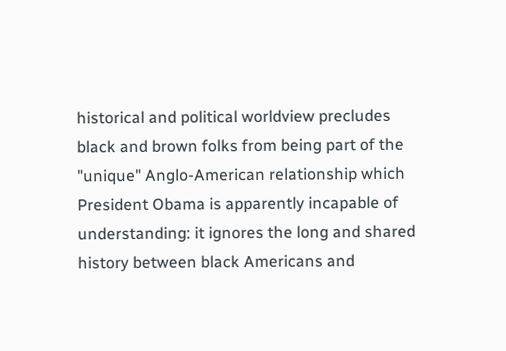historical and political worldview precludes black and brown folks from being part of the "unique" Anglo-American relationship which President Obama is apparently incapable of understanding: it ignores the long and shared history between black Americans and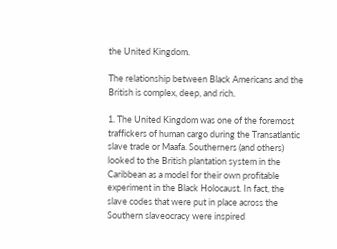the United Kingdom.

The relationship between Black Americans and the British is complex, deep, and rich.

1. The United Kingdom was one of the foremost traffickers of human cargo during the Transatlantic slave trade or Maafa. Southerners (and others) looked to the British plantation system in the Caribbean as a model for their own profitable experiment in the Black Holocaust. In fact, the slave codes that were put in place across the Southern slaveocracy were inspired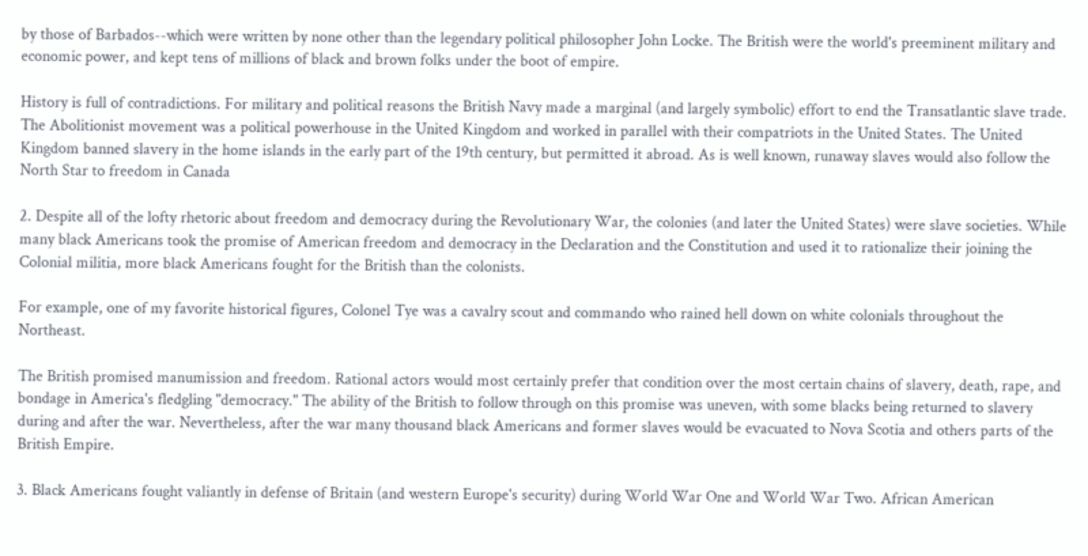by those of Barbados--which were written by none other than the legendary political philosopher John Locke. The British were the world's preeminent military and economic power, and kept tens of millions of black and brown folks under the boot of empire.

History is full of contradictions. For military and political reasons the British Navy made a marginal (and largely symbolic) effort to end the Transatlantic slave trade. The Abolitionist movement was a political powerhouse in the United Kingdom and worked in parallel with their compatriots in the United States. The United Kingdom banned slavery in the home islands in the early part of the 19th century, but permitted it abroad. As is well known, runaway slaves would also follow the North Star to freedom in Canada

2. Despite all of the lofty rhetoric about freedom and democracy during the Revolutionary War, the colonies (and later the United States) were slave societies. While many black Americans took the promise of American freedom and democracy in the Declaration and the Constitution and used it to rationalize their joining the Colonial militia, more black Americans fought for the British than the colonists.

For example, one of my favorite historical figures, Colonel Tye was a cavalry scout and commando who rained hell down on white colonials throughout the Northeast.

The British promised manumission and freedom. Rational actors would most certainly prefer that condition over the most certain chains of slavery, death, rape, and bondage in America's fledgling "democracy." The ability of the British to follow through on this promise was uneven, with some blacks being returned to slavery during and after the war. Nevertheless, after the war many thousand black Americans and former slaves would be evacuated to Nova Scotia and others parts of the British Empire.

3. Black Americans fought valiantly in defense of Britain (and western Europe's security) during World War One and World War Two. African American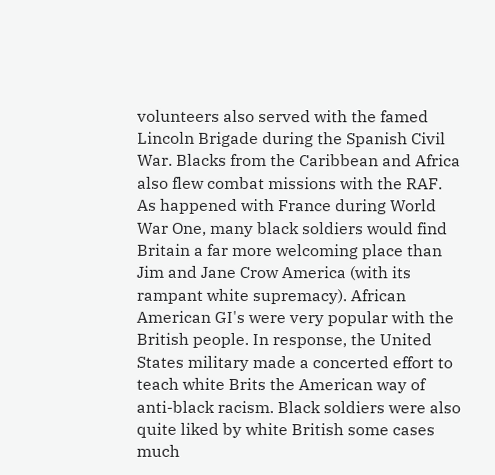volunteers also served with the famed Lincoln Brigade during the Spanish Civil War. Blacks from the Caribbean and Africa also flew combat missions with the RAF. As happened with France during World War One, many black soldiers would find Britain a far more welcoming place than Jim and Jane Crow America (with its rampant white supremacy). African American GI's were very popular with the British people. In response, the United States military made a concerted effort to teach white Brits the American way of anti-black racism. Black soldiers were also quite liked by white British some cases much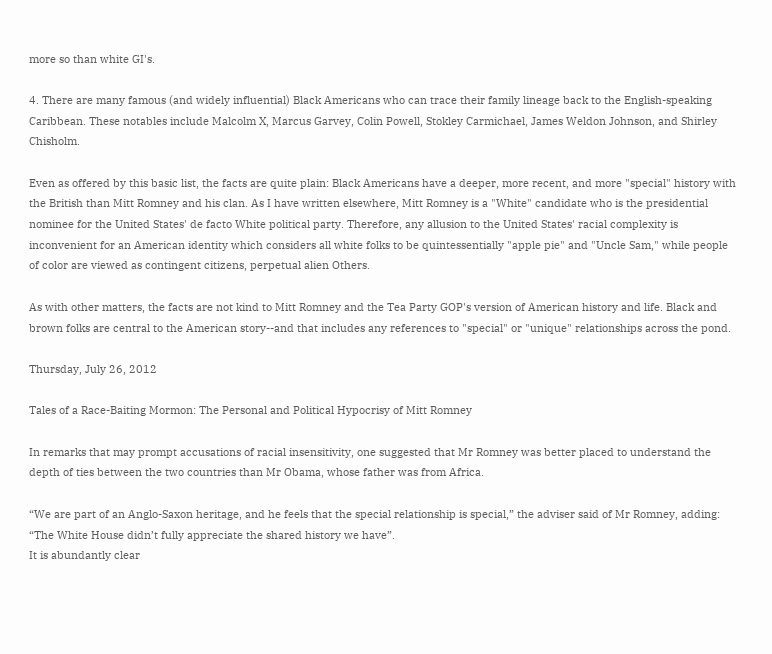more so than white GI's.

4. There are many famous (and widely influential) Black Americans who can trace their family lineage back to the English-speaking Caribbean. These notables include Malcolm X, Marcus Garvey, Colin Powell, Stokley Carmichael, James Weldon Johnson, and Shirley Chisholm.

Even as offered by this basic list, the facts are quite plain: Black Americans have a deeper, more recent, and more "special" history with the British than Mitt Romney and his clan. As I have written elsewhere, Mitt Romney is a "White" candidate who is the presidential nominee for the United States' de facto White political party. Therefore, any allusion to the United States' racial complexity is inconvenient for an American identity which considers all white folks to be quintessentially "apple pie" and "Uncle Sam," while people of color are viewed as contingent citizens, perpetual alien Others.

As with other matters, the facts are not kind to Mitt Romney and the Tea Party GOP's version of American history and life. Black and brown folks are central to the American story--and that includes any references to "special" or "unique" relationships across the pond.

Thursday, July 26, 2012

Tales of a Race-Baiting Mormon: The Personal and Political Hypocrisy of Mitt Romney

In remarks that may prompt accusations of racial insensitivity, one suggested that Mr Romney was better placed to understand the depth of ties between the two countries than Mr Obama, whose father was from Africa.

“We are part of an Anglo-Saxon heritage, and he feels that the special relationship is special,” the adviser said of Mr Romney, adding: “The White House didn’t fully appreciate the shared history we have”.
It is abundantly clear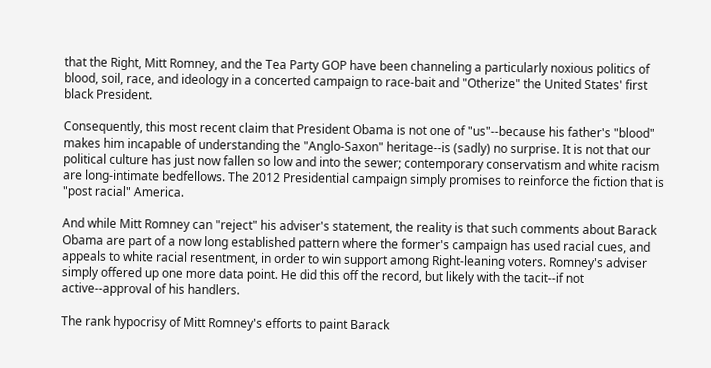that the Right, Mitt Romney, and the Tea Party GOP have been channeling a particularly noxious politics of blood, soil, race, and ideology in a concerted campaign to race-bait and "Otherize" the United States' first black President.

Consequently, this most recent claim that President Obama is not one of "us"--because his father's "blood" makes him incapable of understanding the "Anglo-Saxon" heritage--is (sadly) no surprise. It is not that our political culture has just now fallen so low and into the sewer; contemporary conservatism and white racism are long-intimate bedfellows. The 2012 Presidential campaign simply promises to reinforce the fiction that is "post racial" America.

And while Mitt Romney can "reject" his adviser's statement, the reality is that such comments about Barack Obama are part of a now long established pattern where the former's campaign has used racial cues, and appeals to white racial resentment, in order to win support among Right-leaning voters. Romney's adviser simply offered up one more data point. He did this off the record, but likely with the tacit--if not active--approval of his handlers.

The rank hypocrisy of Mitt Romney's efforts to paint Barack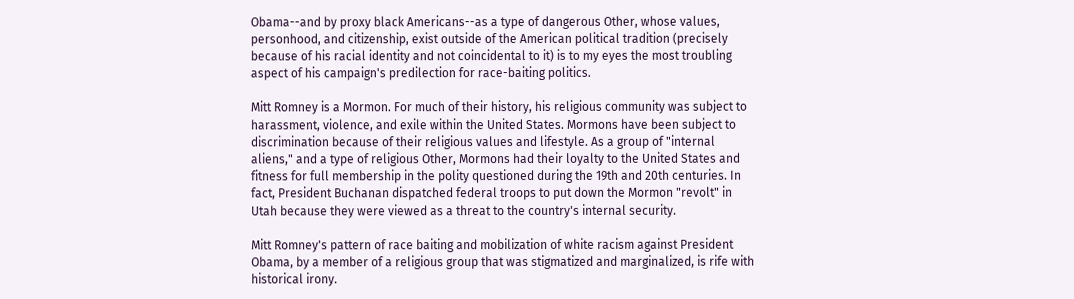Obama--and by proxy black Americans--as a type of dangerous Other, whose values, personhood, and citizenship, exist outside of the American political tradition (precisely because of his racial identity and not coincidental to it) is to my eyes the most troubling aspect of his campaign's predilection for race-baiting politics.

Mitt Romney is a Mormon. For much of their history, his religious community was subject to harassment, violence, and exile within the United States. Mormons have been subject to discrimination because of their religious values and lifestyle. As a group of "internal aliens," and a type of religious Other, Mormons had their loyalty to the United States and fitness for full membership in the polity questioned during the 19th and 20th centuries. In fact, President Buchanan dispatched federal troops to put down the Mormon "revolt" in Utah because they were viewed as a threat to the country's internal security.

Mitt Romney's pattern of race baiting and mobilization of white racism against President Obama, by a member of a religious group that was stigmatized and marginalized, is rife with historical irony.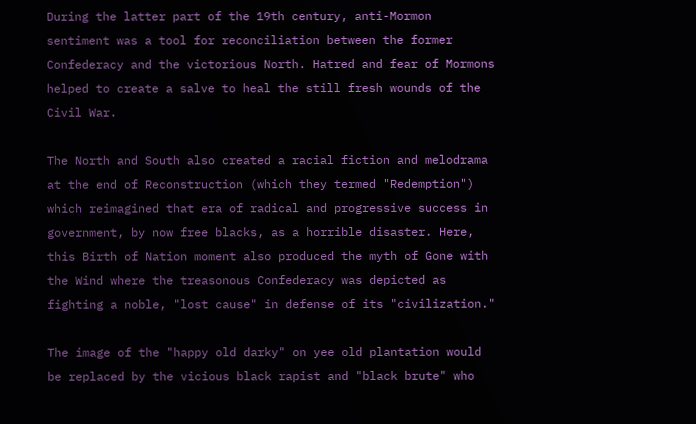During the latter part of the 19th century, anti-Mormon sentiment was a tool for reconciliation between the former Confederacy and the victorious North. Hatred and fear of Mormons helped to create a salve to heal the still fresh wounds of the Civil War.

The North and South also created a racial fiction and melodrama at the end of Reconstruction (which they termed "Redemption") which reimagined that era of radical and progressive success in government, by now free blacks, as a horrible disaster. Here, this Birth of Nation moment also produced the myth of Gone with the Wind where the treasonous Confederacy was depicted as fighting a noble, "lost cause" in defense of its "civilization."

The image of the "happy old darky" on yee old plantation would be replaced by the vicious black rapist and "black brute" who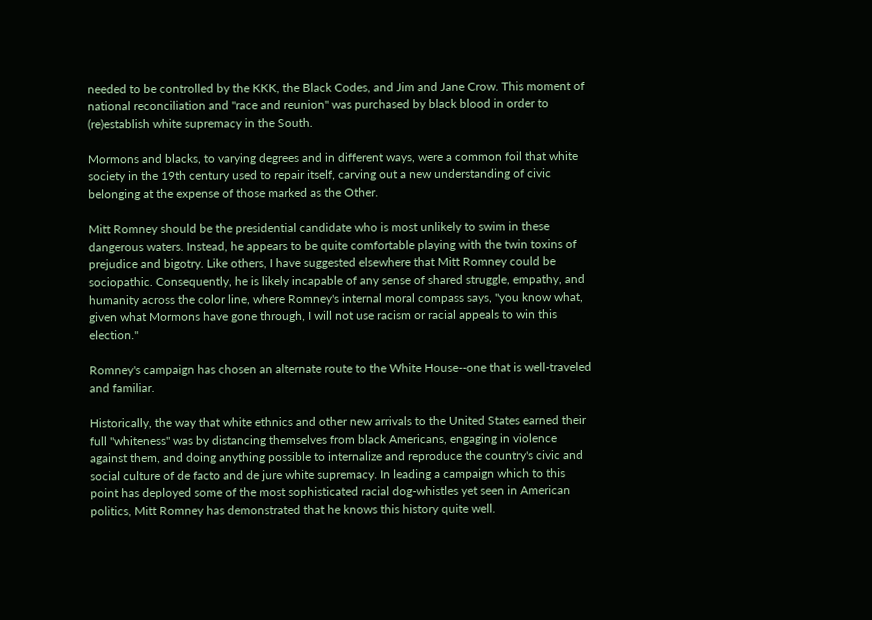needed to be controlled by the KKK, the Black Codes, and Jim and Jane Crow. This moment of national reconciliation and "race and reunion" was purchased by black blood in order to (re)establish white supremacy in the South.

Mormons and blacks, to varying degrees and in different ways, were a common foil that white society in the 19th century used to repair itself, carving out a new understanding of civic belonging at the expense of those marked as the Other.

Mitt Romney should be the presidential candidate who is most unlikely to swim in these dangerous waters. Instead, he appears to be quite comfortable playing with the twin toxins of prejudice and bigotry. Like others, I have suggested elsewhere that Mitt Romney could be sociopathic. Consequently, he is likely incapable of any sense of shared struggle, empathy, and humanity across the color line, where Romney's internal moral compass says, "you know what, given what Mormons have gone through, I will not use racism or racial appeals to win this election."

Romney's campaign has chosen an alternate route to the White House--one that is well-traveled and familiar.

Historically, the way that white ethnics and other new arrivals to the United States earned their full "whiteness" was by distancing themselves from black Americans, engaging in violence against them, and doing anything possible to internalize and reproduce the country's civic and social culture of de facto and de jure white supremacy. In leading a campaign which to this point has deployed some of the most sophisticated racial dog-whistles yet seen in American politics, Mitt Romney has demonstrated that he knows this history quite well.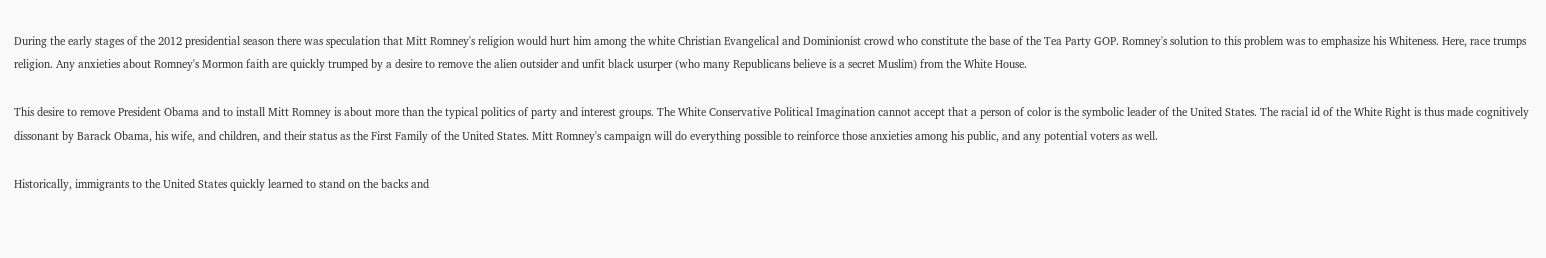During the early stages of the 2012 presidential season there was speculation that Mitt Romney's religion would hurt him among the white Christian Evangelical and Dominionist crowd who constitute the base of the Tea Party GOP. Romney's solution to this problem was to emphasize his Whiteness. Here, race trumps religion. Any anxieties about Romney's Mormon faith are quickly trumped by a desire to remove the alien outsider and unfit black usurper (who many Republicans believe is a secret Muslim) from the White House.

This desire to remove President Obama and to install Mitt Romney is about more than the typical politics of party and interest groups. The White Conservative Political Imagination cannot accept that a person of color is the symbolic leader of the United States. The racial id of the White Right is thus made cognitively dissonant by Barack Obama, his wife, and children, and their status as the First Family of the United States. Mitt Romney's campaign will do everything possible to reinforce those anxieties among his public, and any potential voters as well.

Historically, immigrants to the United States quickly learned to stand on the backs and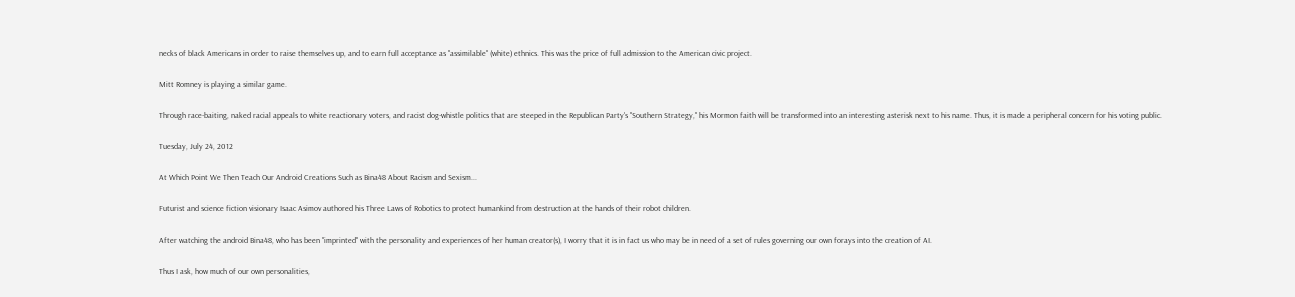necks of black Americans in order to raise themselves up, and to earn full acceptance as "assimilable" (white) ethnics. This was the price of full admission to the American civic project.

Mitt Romney is playing a similar game.

Through race-baiting, naked racial appeals to white reactionary voters, and racist dog-whistle politics that are steeped in the Republican Party's "Southern Strategy," his Mormon faith will be transformed into an interesting asterisk next to his name. Thus, it is made a peripheral concern for his voting public.

Tuesday, July 24, 2012

At Which Point We Then Teach Our Android Creations Such as Bina48 About Racism and Sexism...

Futurist and science fiction visionary Isaac Asimov authored his Three Laws of Robotics to protect humankind from destruction at the hands of their robot children.

After watching the android Bina48, who has been "imprinted" with the personality and experiences of her human creator(s), I worry that it is in fact us who may be in need of a set of rules governing our own forays into the creation of AI.

Thus I ask, how much of our own personalities,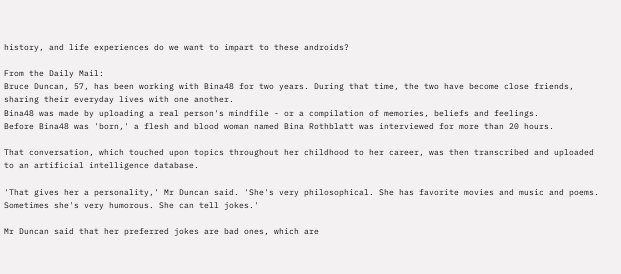history, and life experiences do we want to impart to these androids?

From the Daily Mail:
Bruce Duncan, 57, has been working with Bina48 for two years. During that time, the two have become close friends, sharing their everyday lives with one another.
Bina48 was made by uploading a real person's mindfile - or a compilation of memories, beliefs and feelings.
Before Bina48 was 'born,' a flesh and blood woman named Bina Rothblatt was interviewed for more than 20 hours.

That conversation, which touched upon topics throughout her childhood to her career, was then transcribed and uploaded to an artificial intelligence database.

'That gives her a personality,' Mr Duncan said. 'She's very philosophical. She has favorite movies and music and poems. Sometimes she's very humorous. She can tell jokes.'

Mr Duncan said that her preferred jokes are bad ones, which are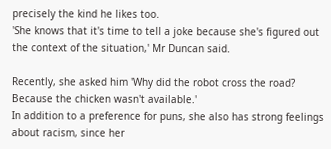precisely the kind he likes too.
'She knows that it's time to tell a joke because she's figured out the context of the situation,' Mr Duncan said.

Recently, she asked him 'Why did the robot cross the road? Because the chicken wasn't available.'
In addition to a preference for puns, she also has strong feelings about racism, since her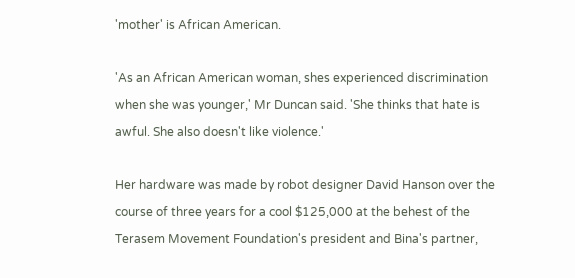'mother' is African American.

'As an African American woman, shes experienced discrimination when she was younger,' Mr Duncan said. 'She thinks that hate is awful. She also doesn't like violence.'

Her hardware was made by robot designer David Hanson over the course of three years for a cool $125,000 at the behest of the Terasem Movement Foundation's president and Bina's partner,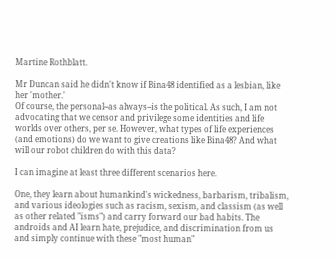Martine Rothblatt.

Mr Duncan said he didn't know if Bina48 identified as a lesbian, like her 'mother.'
Of course, the personal--as always--is the political. As such, I am not advocating that we censor and privilege some identities and life worlds over others, per se. However, what types of life experiences (and emotions) do we want to give creations like Bina48? And what will our robot children do with this data?

I can imagine at least three different scenarios here.

One, they learn about humankind's wickedness, barbarism, tribalism, and various ideologies such as racism, sexism, and classism (as well as other related "isms") and carry forward our bad habits. The androids and AI learn hate, prejudice, and discrimination from us and simply continue with these "most human"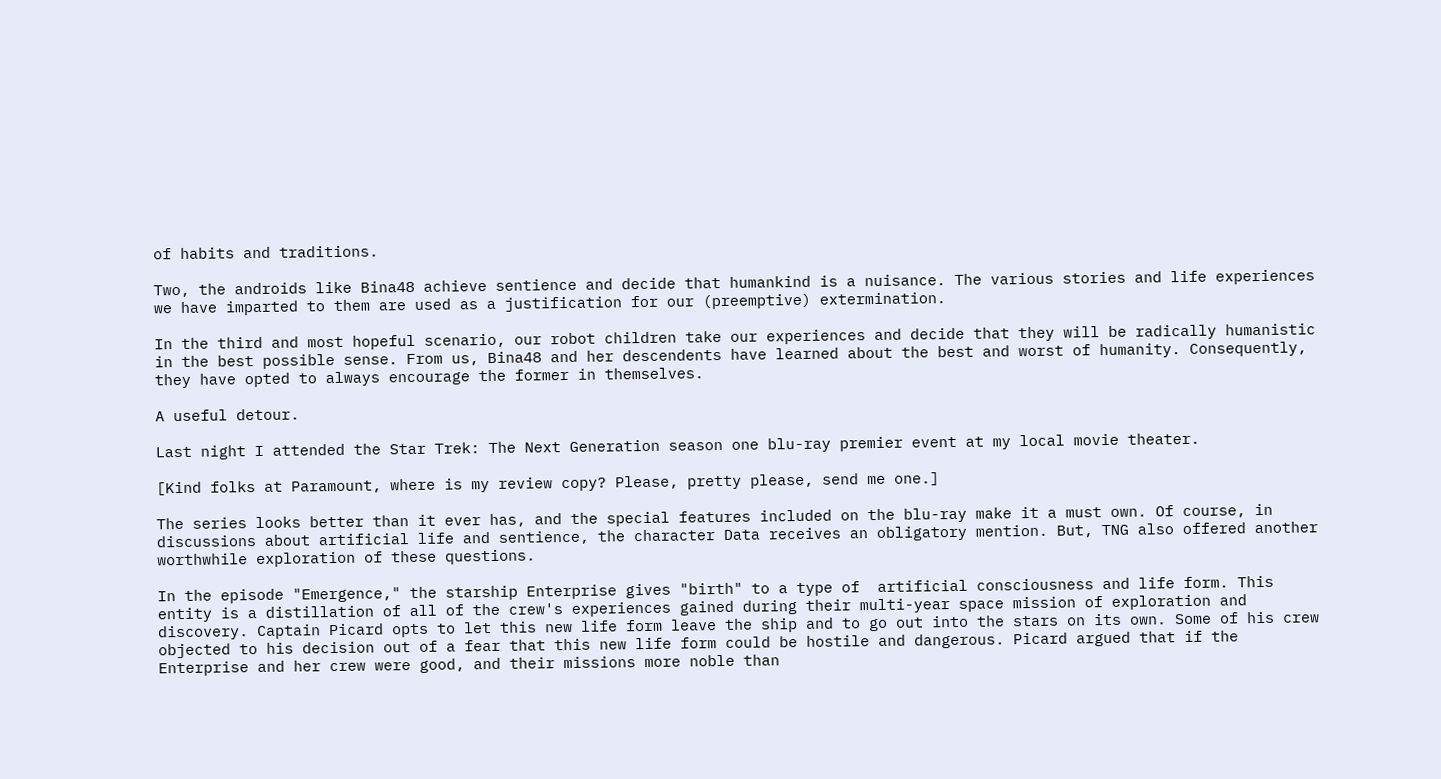of habits and traditions.

Two, the androids like Bina48 achieve sentience and decide that humankind is a nuisance. The various stories and life experiences we have imparted to them are used as a justification for our (preemptive) extermination.

In the third and most hopeful scenario, our robot children take our experiences and decide that they will be radically humanistic in the best possible sense. From us, Bina48 and her descendents have learned about the best and worst of humanity. Consequently, they have opted to always encourage the former in themselves.

A useful detour.

Last night I attended the Star Trek: The Next Generation season one blu-ray premier event at my local movie theater.

[Kind folks at Paramount, where is my review copy? Please, pretty please, send me one.]

The series looks better than it ever has, and the special features included on the blu-ray make it a must own. Of course, in discussions about artificial life and sentience, the character Data receives an obligatory mention. But, TNG also offered another worthwhile exploration of these questions.

In the episode "Emergence," the starship Enterprise gives "birth" to a type of  artificial consciousness and life form. This entity is a distillation of all of the crew's experiences gained during their multi-year space mission of exploration and discovery. Captain Picard opts to let this new life form leave the ship and to go out into the stars on its own. Some of his crew objected to his decision out of a fear that this new life form could be hostile and dangerous. Picard argued that if the Enterprise and her crew were good, and their missions more noble than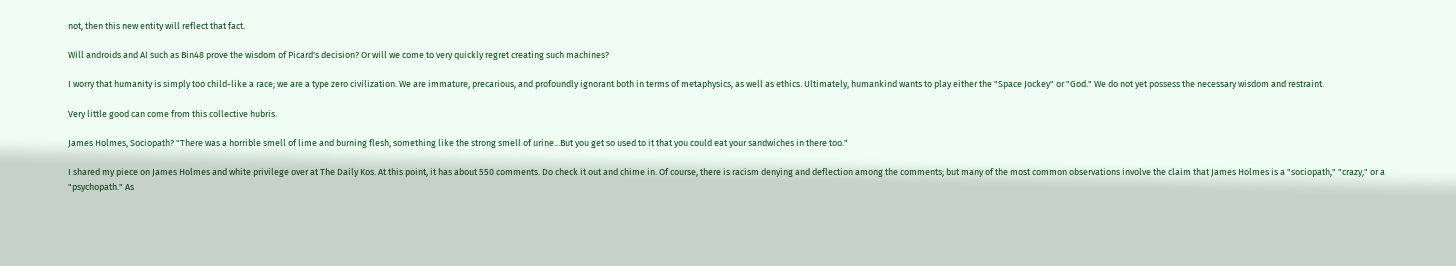not, then this new entity will reflect that fact.

Will androids and AI such as Bin48 prove the wisdom of Picard's decision? Or will we come to very quickly regret creating such machines?

I worry that humanity is simply too child-like a race; we are a type zero civilization. We are immature, precarious, and profoundly ignorant both in terms of metaphysics, as well as ethics. Ultimately, humankind wants to play either the "Space Jockey" or "God." We do not yet possess the necessary wisdom and restraint.

Very little good can come from this collective hubris.

James Holmes, Sociopath? "There was a horrible smell of lime and burning flesh, something like the strong smell of urine...But you get so used to it that you could eat your sandwiches in there too."

I shared my piece on James Holmes and white privilege over at The Daily Kos. At this point, it has about 550 comments. Do check it out and chime in. Of course, there is racism denying and deflection among the comments; but many of the most common observations involve the claim that James Holmes is a "sociopath," "crazy," or a "psychopath." As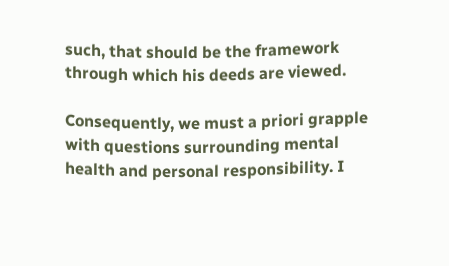such, that should be the framework through which his deeds are viewed.

Consequently, we must a priori grapple with questions surrounding mental health and personal responsibility. I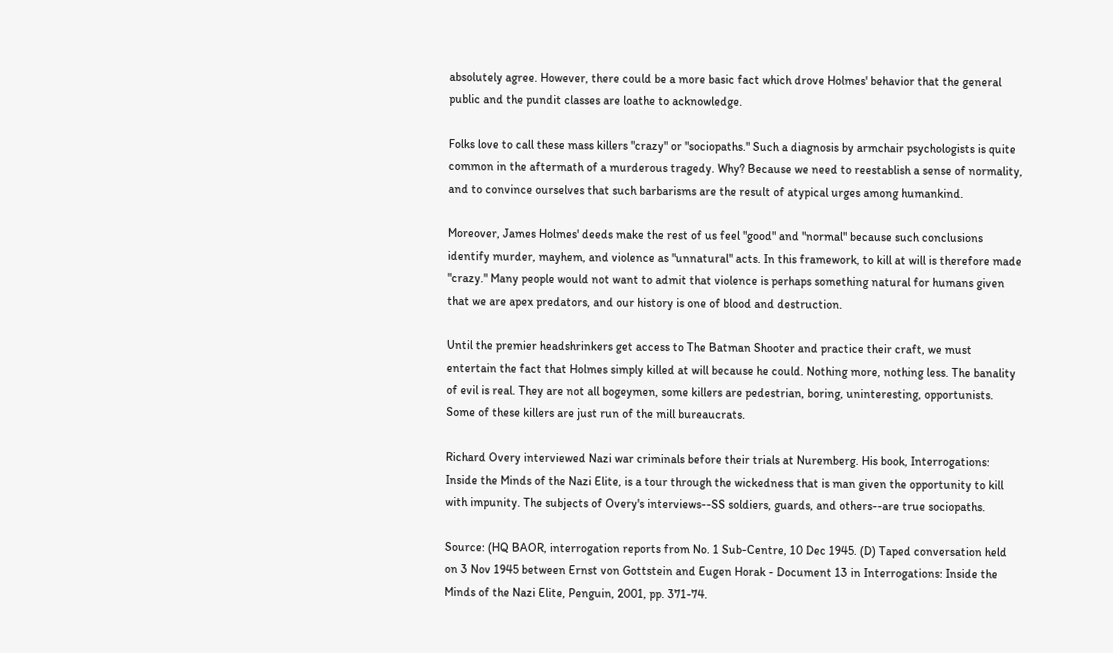absolutely agree. However, there could be a more basic fact which drove Holmes' behavior that the general public and the pundit classes are loathe to acknowledge.

Folks love to call these mass killers "crazy" or "sociopaths." Such a diagnosis by armchair psychologists is quite common in the aftermath of a murderous tragedy. Why? Because we need to reestablish a sense of normality, and to convince ourselves that such barbarisms are the result of atypical urges among humankind.

Moreover, James Holmes' deeds make the rest of us feel "good" and "normal" because such conclusions identify murder, mayhem, and violence as "unnatural" acts. In this framework, to kill at will is therefore made "crazy." Many people would not want to admit that violence is perhaps something natural for humans given that we are apex predators, and our history is one of blood and destruction.

Until the premier headshrinkers get access to The Batman Shooter and practice their craft, we must entertain the fact that Holmes simply killed at will because he could. Nothing more, nothing less. The banality of evil is real. They are not all bogeymen, some killers are pedestrian, boring, uninteresting, opportunists. Some of these killers are just run of the mill bureaucrats.

Richard Overy interviewed Nazi war criminals before their trials at Nuremberg. His book, Interrogations: Inside the Minds of the Nazi Elite, is a tour through the wickedness that is man given the opportunity to kill with impunity. The subjects of Overy's interviews--SS soldiers, guards, and others--are true sociopaths.

Source: (HQ BAOR, interrogation reports from No. 1 Sub-Centre, 10 Dec 1945. (D) Taped conversation held on 3 Nov 1945 between Ernst von Gottstein and Eugen Horak - Document 13 in Interrogations: Inside the Minds of the Nazi Elite, Penguin, 2001, pp. 371-74.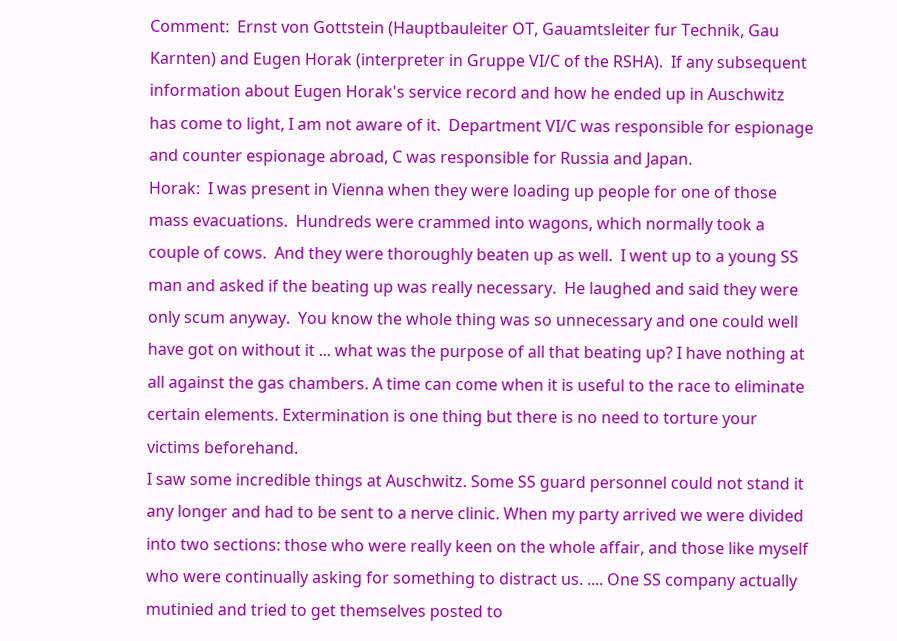Comment:  Ernst von Gottstein (Hauptbauleiter OT, Gauamtsleiter fur Technik, Gau Karnten) and Eugen Horak (interpreter in Gruppe VI/C of the RSHA).  If any subsequent information about Eugen Horak's service record and how he ended up in Auschwitz has come to light, I am not aware of it.  Department VI/C was responsible for espionage and counter espionage abroad, C was responsible for Russia and Japan.
Horak:  I was present in Vienna when they were loading up people for one of those mass evacuations.  Hundreds were crammed into wagons, which normally took a couple of cows.  And they were thoroughly beaten up as well.  I went up to a young SS man and asked if the beating up was really necessary.  He laughed and said they were only scum anyway.  You know the whole thing was so unnecessary and one could well have got on without it ... what was the purpose of all that beating up? I have nothing at all against the gas chambers. A time can come when it is useful to the race to eliminate certain elements. Extermination is one thing but there is no need to torture your victims beforehand.
I saw some incredible things at Auschwitz. Some SS guard personnel could not stand it any longer and had to be sent to a nerve clinic. When my party arrived we were divided into two sections: those who were really keen on the whole affair, and those like myself who were continually asking for something to distract us. .... One SS company actually mutinied and tried to get themselves posted to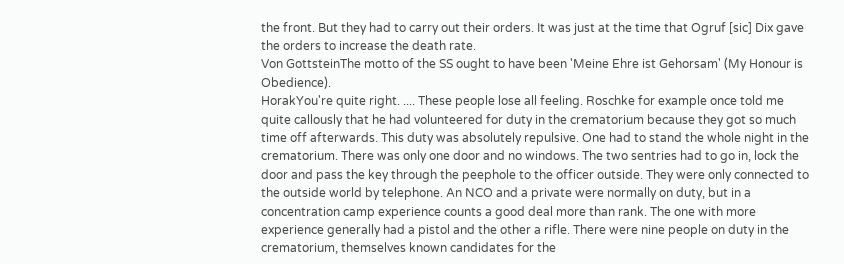the front. But they had to carry out their orders. It was just at the time that Ogruf [sic] Dix gave the orders to increase the death rate.
Von GottsteinThe motto of the SS ought to have been 'Meine Ehre ist Gehorsam' (My Honour is Obedience).
HorakYou're quite right. .... These people lose all feeling. Roschke for example once told me quite callously that he had volunteered for duty in the crematorium because they got so much time off afterwards. This duty was absolutely repulsive. One had to stand the whole night in the crematorium. There was only one door and no windows. The two sentries had to go in, lock the door and pass the key through the peephole to the officer outside. They were only connected to the outside world by telephone. An NCO and a private were normally on duty, but in a concentration camp experience counts a good deal more than rank. The one with more experience generally had a pistol and the other a rifle. There were nine people on duty in the crematorium, themselves known candidates for the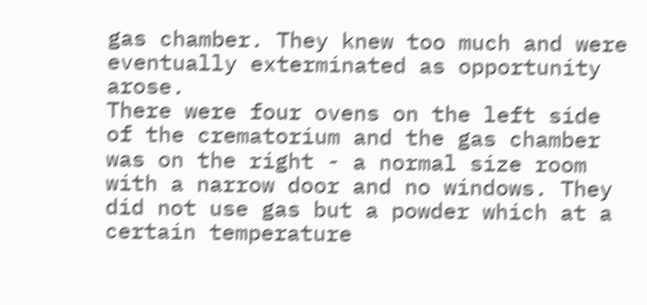gas chamber. They knew too much and were eventually exterminated as opportunity arose.
There were four ovens on the left side of the crematorium and the gas chamber was on the right - a normal size room with a narrow door and no windows. They did not use gas but a powder which at a certain temperature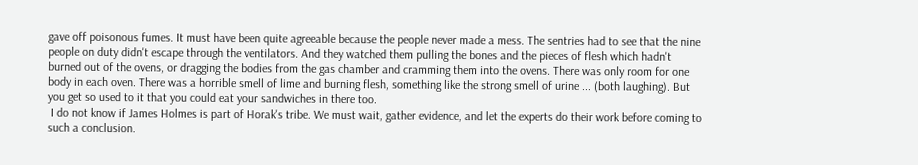gave off poisonous fumes. It must have been quite agreeable because the people never made a mess. The sentries had to see that the nine people on duty didn't escape through the ventilators. And they watched them pulling the bones and the pieces of flesh which hadn't burned out of the ovens, or dragging the bodies from the gas chamber and cramming them into the ovens. There was only room for one body in each oven. There was a horrible smell of lime and burning flesh, something like the strong smell of urine ... (both laughing). But you get so used to it that you could eat your sandwiches in there too.
 I do not know if James Holmes is part of Horak's tribe. We must wait, gather evidence, and let the experts do their work before coming to such a conclusion.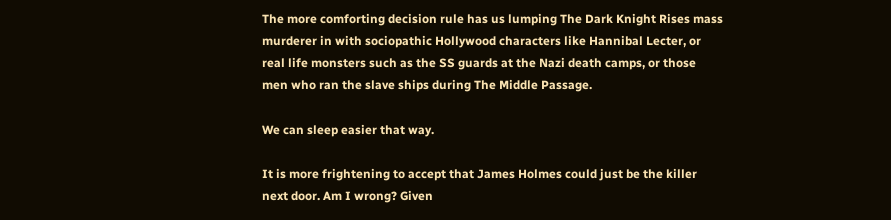The more comforting decision rule has us lumping The Dark Knight Rises mass murderer in with sociopathic Hollywood characters like Hannibal Lecter, or real life monsters such as the SS guards at the Nazi death camps, or those men who ran the slave ships during The Middle Passage.

We can sleep easier that way.

It is more frightening to accept that James Holmes could just be the killer next door. Am I wrong? Given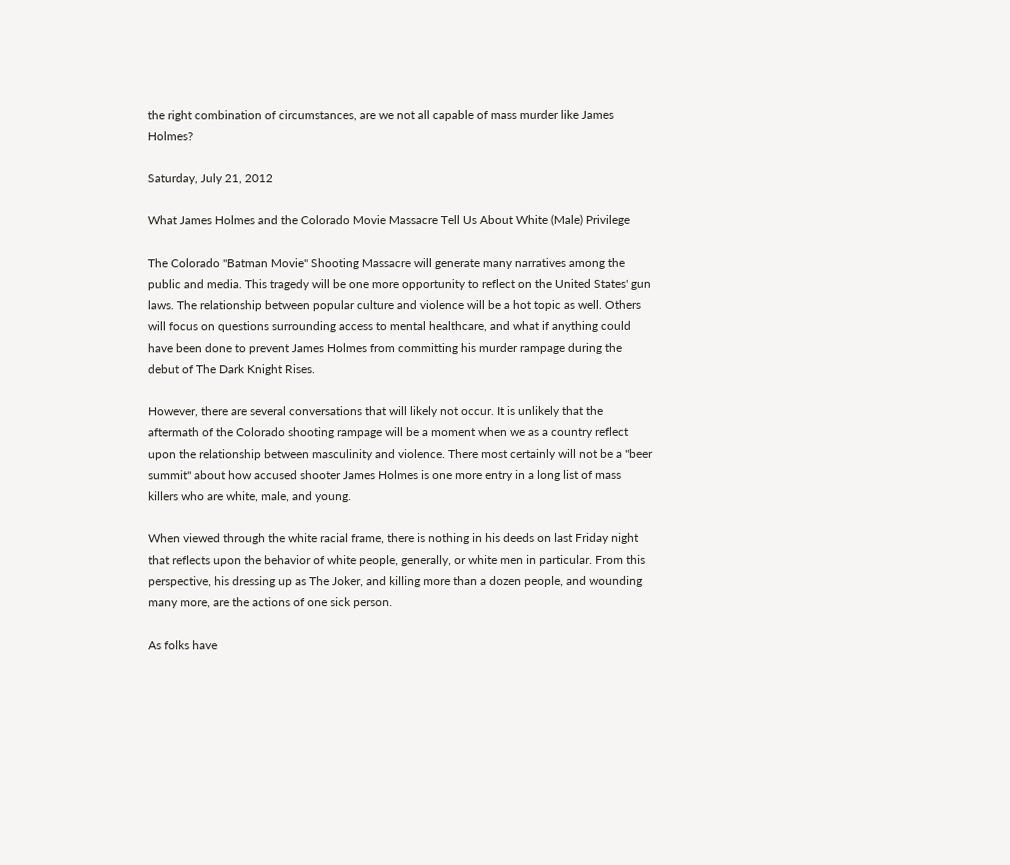the right combination of circumstances, are we not all capable of mass murder like James Holmes?

Saturday, July 21, 2012

What James Holmes and the Colorado Movie Massacre Tell Us About White (Male) Privilege

The Colorado "Batman Movie" Shooting Massacre will generate many narratives among the public and media. This tragedy will be one more opportunity to reflect on the United States' gun laws. The relationship between popular culture and violence will be a hot topic as well. Others will focus on questions surrounding access to mental healthcare, and what if anything could have been done to prevent James Holmes from committing his murder rampage during the debut of The Dark Knight Rises.

However, there are several conversations that will likely not occur. It is unlikely that the aftermath of the Colorado shooting rampage will be a moment when we as a country reflect upon the relationship between masculinity and violence. There most certainly will not be a "beer summit" about how accused shooter James Holmes is one more entry in a long list of mass killers who are white, male, and young.

When viewed through the white racial frame, there is nothing in his deeds on last Friday night that reflects upon the behavior of white people, generally, or white men in particular. From this perspective, his dressing up as The Joker, and killing more than a dozen people, and wounding many more, are the actions of one sick person.

As folks have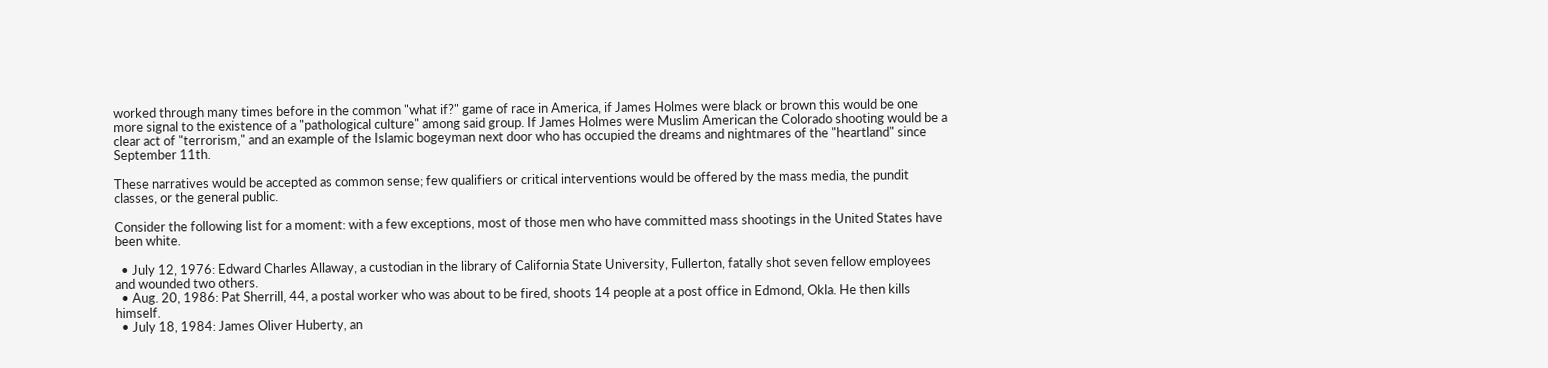worked through many times before in the common "what if?" game of race in America, if James Holmes were black or brown this would be one more signal to the existence of a "pathological culture" among said group. If James Holmes were Muslim American the Colorado shooting would be a clear act of "terrorism," and an example of the Islamic bogeyman next door who has occupied the dreams and nightmares of the "heartland" since September 11th.

These narratives would be accepted as common sense; few qualifiers or critical interventions would be offered by the mass media, the pundit classes, or the general public.

Consider the following list for a moment: with a few exceptions, most of those men who have committed mass shootings in the United States have been white.

  • July 12, 1976: Edward Charles Allaway, a custodian in the library of California State University, Fullerton, fatally shot seven fellow employees and wounded two others.
  • Aug. 20, 1986: Pat Sherrill, 44, a postal worker who was about to be fired, shoots 14 people at a post office in Edmond, Okla. He then kills himself.
  • July 18, 1984: James Oliver Huberty, an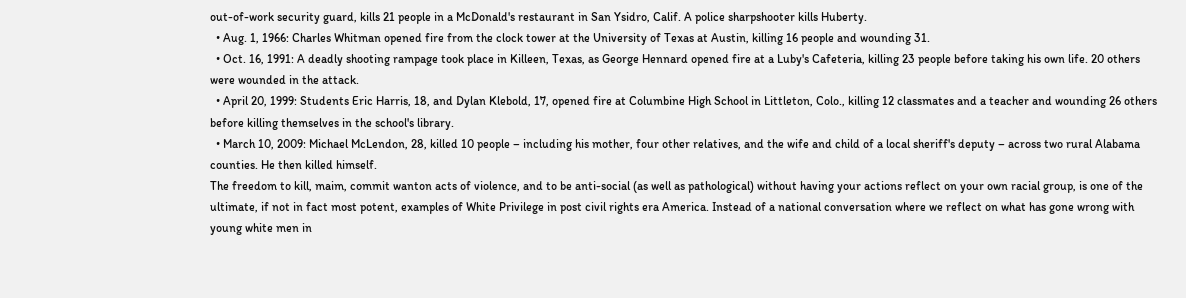out-of-work security guard, kills 21 people in a McDonald's restaurant in San Ysidro, Calif. A police sharpshooter kills Huberty.
  • Aug. 1, 1966: Charles Whitman opened fire from the clock tower at the University of Texas at Austin, killing 16 people and wounding 31.
  • Oct. 16, 1991: A deadly shooting rampage took place in Killeen, Texas, as George Hennard opened fire at a Luby's Cafeteria, killing 23 people before taking his own life. 20 others were wounded in the attack.
  • April 20, 1999: Students Eric Harris, 18, and Dylan Klebold, 17, opened fire at Columbine High School in Littleton, Colo., killing 12 classmates and a teacher and wounding 26 others before killing themselves in the school's library.
  • March 10, 2009: Michael McLendon, 28, killed 10 people – including his mother, four other relatives, and the wife and child of a local sheriff's deputy – across two rural Alabama counties. He then killed himself.
The freedom to kill, maim, commit wanton acts of violence, and to be anti-social (as well as pathological) without having your actions reflect on your own racial group, is one of the ultimate, if not in fact most potent, examples of White Privilege in post civil rights era America. Instead of a national conversation where we reflect on what has gone wrong with young white men in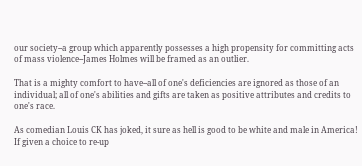our society--a group which apparently possesses a high propensity for committing acts of mass violence--James Holmes will be framed as an outlier.

That is a mighty comfort to have--all of one's deficiencies are ignored as those of an individual; all of one's abilities and gifts are taken as positive attributes and credits to one's race.

As comedian Louis CK has joked, it sure as hell is good to be white and male in America! If given a choice to re-up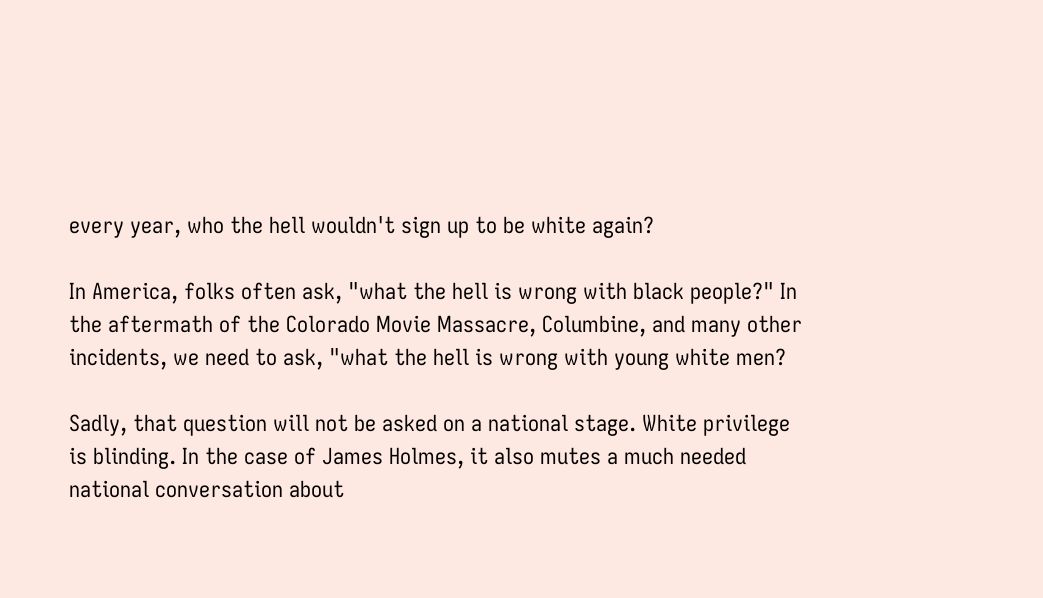every year, who the hell wouldn't sign up to be white again?

In America, folks often ask, "what the hell is wrong with black people?" In the aftermath of the Colorado Movie Massacre, Columbine, and many other incidents, we need to ask, "what the hell is wrong with young white men?

Sadly, that question will not be asked on a national stage. White privilege is blinding. In the case of James Holmes, it also mutes a much needed national conversation about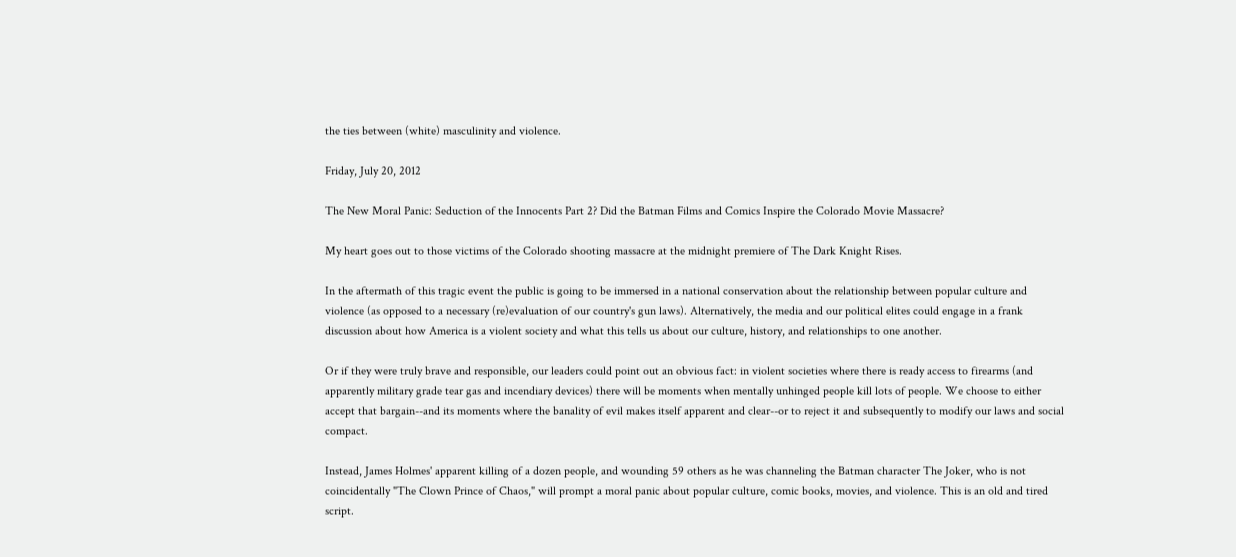the ties between (white) masculinity and violence.

Friday, July 20, 2012

The New Moral Panic: Seduction of the Innocents Part 2? Did the Batman Films and Comics Inspire the Colorado Movie Massacre?

My heart goes out to those victims of the Colorado shooting massacre at the midnight premiere of The Dark Knight Rises.

In the aftermath of this tragic event the public is going to be immersed in a national conservation about the relationship between popular culture and violence (as opposed to a necessary (re)evaluation of our country's gun laws). Alternatively, the media and our political elites could engage in a frank discussion about how America is a violent society and what this tells us about our culture, history, and relationships to one another.

Or if they were truly brave and responsible, our leaders could point out an obvious fact: in violent societies where there is ready access to firearms (and apparently military grade tear gas and incendiary devices) there will be moments when mentally unhinged people kill lots of people. We choose to either accept that bargain--and its moments where the banality of evil makes itself apparent and clear--or to reject it and subsequently to modify our laws and social compact.

Instead, James Holmes' apparent killing of a dozen people, and wounding 59 others as he was channeling the Batman character The Joker, who is not coincidentally "The Clown Prince of Chaos," will prompt a moral panic about popular culture, comic books, movies, and violence. This is an old and tired script.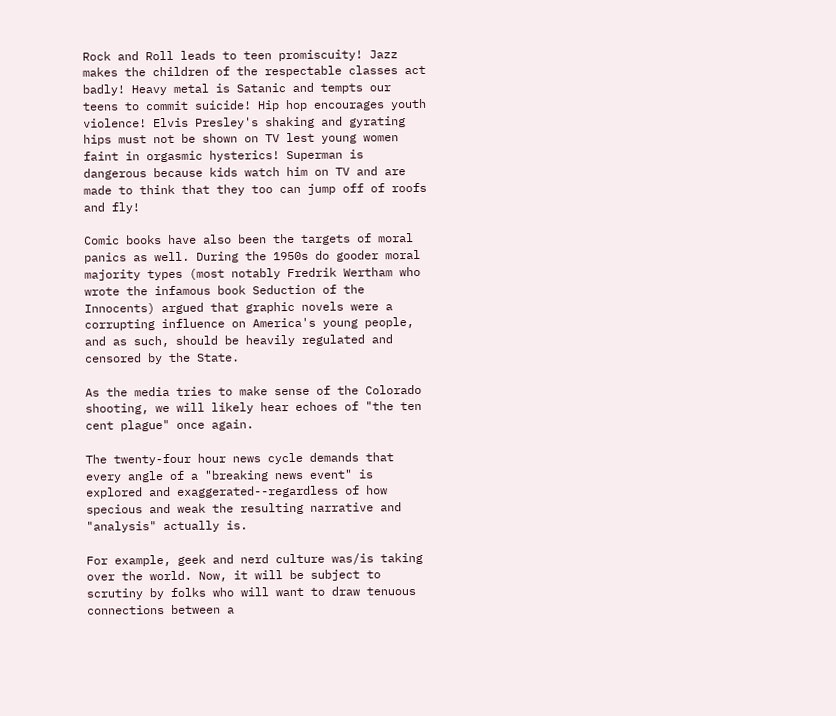Rock and Roll leads to teen promiscuity! Jazz makes the children of the respectable classes act badly! Heavy metal is Satanic and tempts our teens to commit suicide! Hip hop encourages youth violence! Elvis Presley's shaking and gyrating hips must not be shown on TV lest young women faint in orgasmic hysterics! Superman is dangerous because kids watch him on TV and are made to think that they too can jump off of roofs and fly!

Comic books have also been the targets of moral panics as well. During the 1950s do gooder moral majority types (most notably Fredrik Wertham who wrote the infamous book Seduction of the Innocents) argued that graphic novels were a corrupting influence on America's young people, and as such, should be heavily regulated and censored by the State.

As the media tries to make sense of the Colorado shooting, we will likely hear echoes of "the ten cent plague" once again.

The twenty-four hour news cycle demands that every angle of a "breaking news event" is explored and exaggerated--regardless of how specious and weak the resulting narrative and "analysis" actually is.

For example, geek and nerd culture was/is taking over the world. Now, it will be subject to scrutiny by folks who will want to draw tenuous connections between a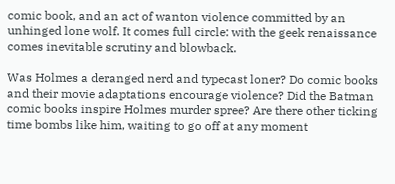comic book, and an act of wanton violence committed by an unhinged lone wolf. It comes full circle: with the geek renaissance comes inevitable scrutiny and blowback.

Was Holmes a deranged nerd and typecast loner? Do comic books and their movie adaptations encourage violence? Did the Batman comic books inspire Holmes murder spree? Are there other ticking time bombs like him, waiting to go off at any moment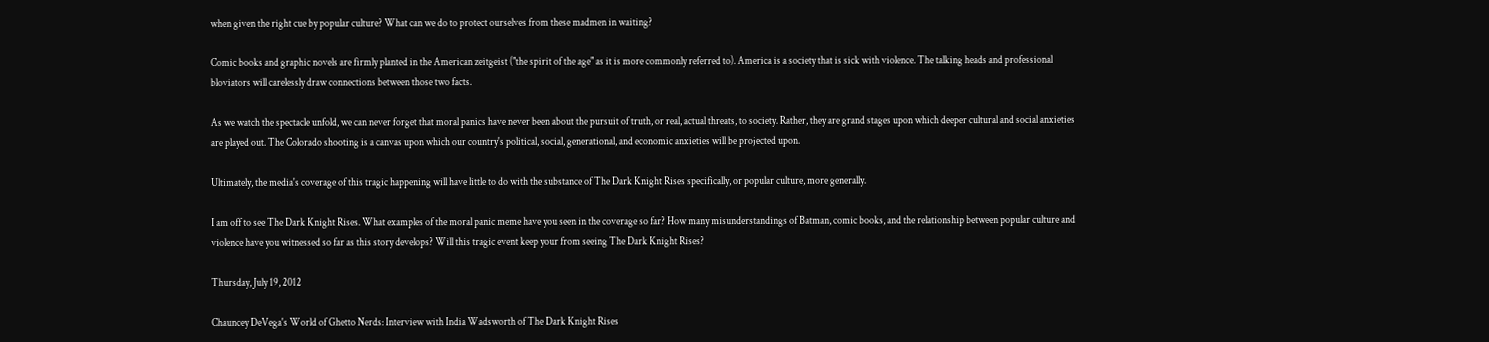when given the right cue by popular culture? What can we do to protect ourselves from these madmen in waiting?

Comic books and graphic novels are firmly planted in the American zeitgeist ("the spirit of the age" as it is more commonly referred to). America is a society that is sick with violence. The talking heads and professional bloviators will carelessly draw connections between those two facts.

As we watch the spectacle unfold, we can never forget that moral panics have never been about the pursuit of truth, or real, actual threats, to society. Rather, they are grand stages upon which deeper cultural and social anxieties are played out. The Colorado shooting is a canvas upon which our country's political, social, generational, and economic anxieties will be projected upon.

Ultimately, the media's coverage of this tragic happening will have little to do with the substance of The Dark Knight Rises specifically, or popular culture, more generally.

I am off to see The Dark Knight Rises. What examples of the moral panic meme have you seen in the coverage so far? How many misunderstandings of Batman, comic books, and the relationship between popular culture and violence have you witnessed so far as this story develops? Will this tragic event keep your from seeing The Dark Knight Rises?

Thursday, July 19, 2012

Chauncey DeVega's World of Ghetto Nerds: Interview with India Wadsworth of The Dark Knight Rises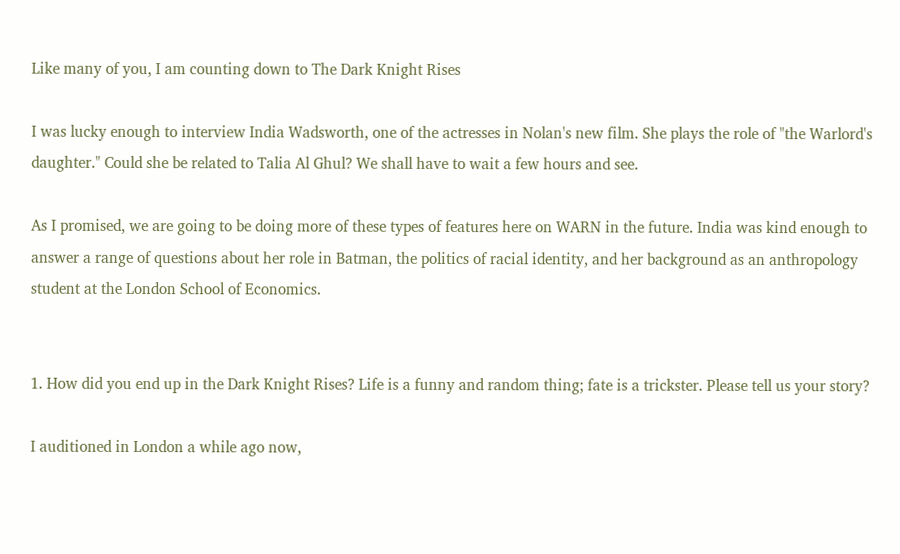Like many of you, I am counting down to The Dark Knight Rises

I was lucky enough to interview India Wadsworth, one of the actresses in Nolan's new film. She plays the role of "the Warlord's daughter." Could she be related to Talia Al Ghul? We shall have to wait a few hours and see.

As I promised, we are going to be doing more of these types of features here on WARN in the future. India was kind enough to answer a range of questions about her role in Batman, the politics of racial identity, and her background as an anthropology student at the London School of Economics.


1. How did you end up in the Dark Knight Rises? Life is a funny and random thing; fate is a trickster. Please tell us your story?

I auditioned in London a while ago now,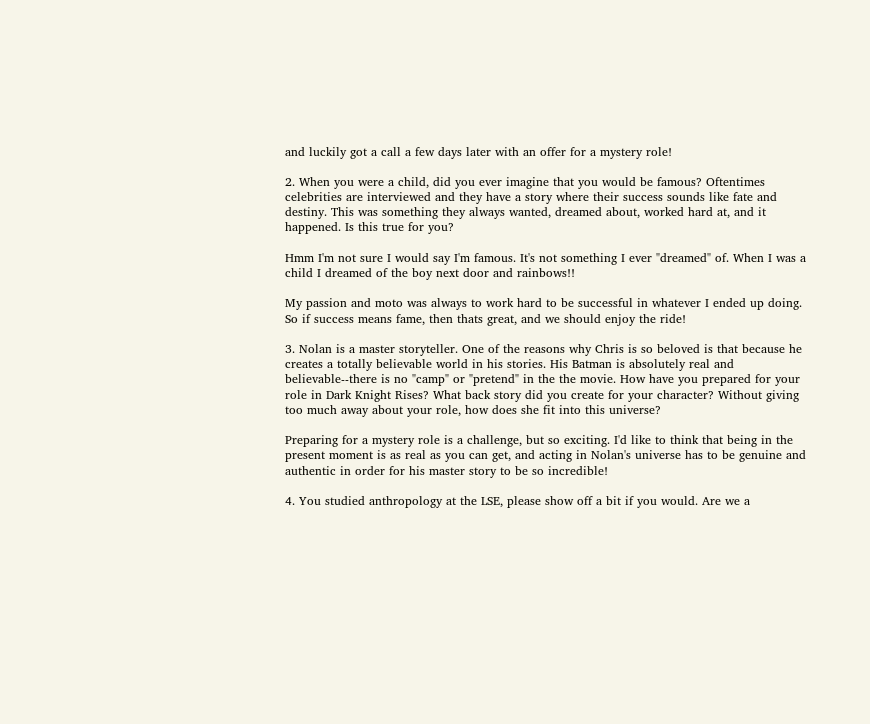and luckily got a call a few days later with an offer for a mystery role!

2. When you were a child, did you ever imagine that you would be famous? Oftentimes celebrities are interviewed and they have a story where their success sounds like fate and destiny. This was something they always wanted, dreamed about, worked hard at, and it happened. Is this true for you?

Hmm I'm not sure I would say I'm famous. It's not something I ever "dreamed" of. When I was a child I dreamed of the boy next door and rainbows!!

My passion and moto was always to work hard to be successful in whatever I ended up doing. So if success means fame, then thats great, and we should enjoy the ride!

3. Nolan is a master storyteller. One of the reasons why Chris is so beloved is that because he creates a totally believable world in his stories. His Batman is absolutely real and believable--there is no "camp" or "pretend" in the the movie. How have you prepared for your role in Dark Knight Rises? What back story did you create for your character? Without giving too much away about your role, how does she fit into this universe?

Preparing for a mystery role is a challenge, but so exciting. I'd like to think that being in the present moment is as real as you can get, and acting in Nolan's universe has to be genuine and authentic in order for his master story to be so incredible!

4. You studied anthropology at the LSE, please show off a bit if you would. Are we a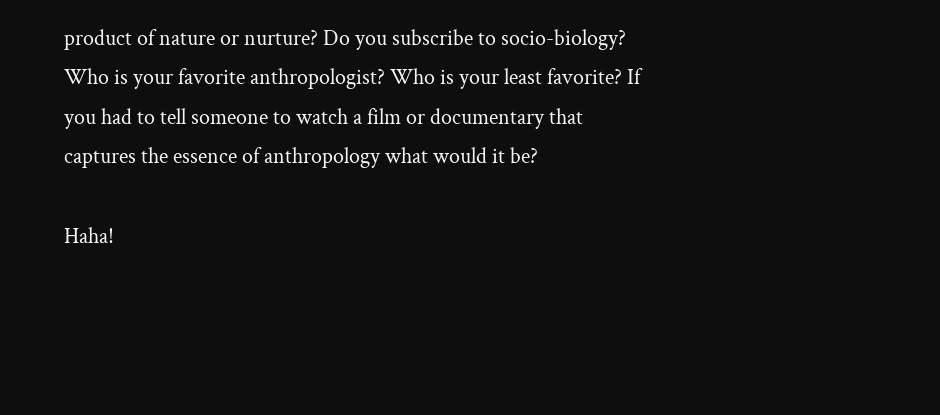product of nature or nurture? Do you subscribe to socio-biology? Who is your favorite anthropologist? Who is your least favorite? If you had to tell someone to watch a film or documentary that captures the essence of anthropology what would it be?

Haha!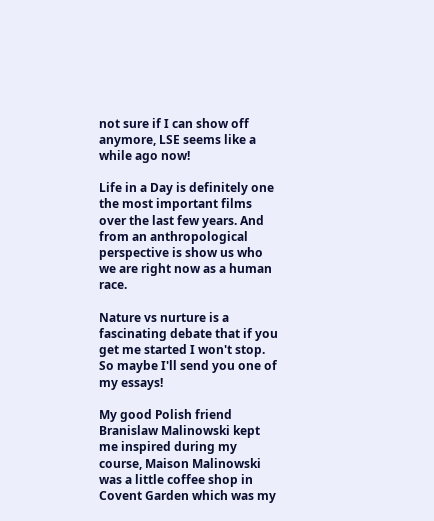not sure if I can show off anymore, LSE seems like a while ago now!

Life in a Day is definitely one the most important films over the last few years. And from an anthropological perspective is show us who we are right now as a human race.

Nature vs nurture is a fascinating debate that if you get me started I won't stop. So maybe I'll send you one of my essays!

My good Polish friend Branislaw Malinowski kept me inspired during my course, Maison Malinowski was a little coffee shop in Covent Garden which was my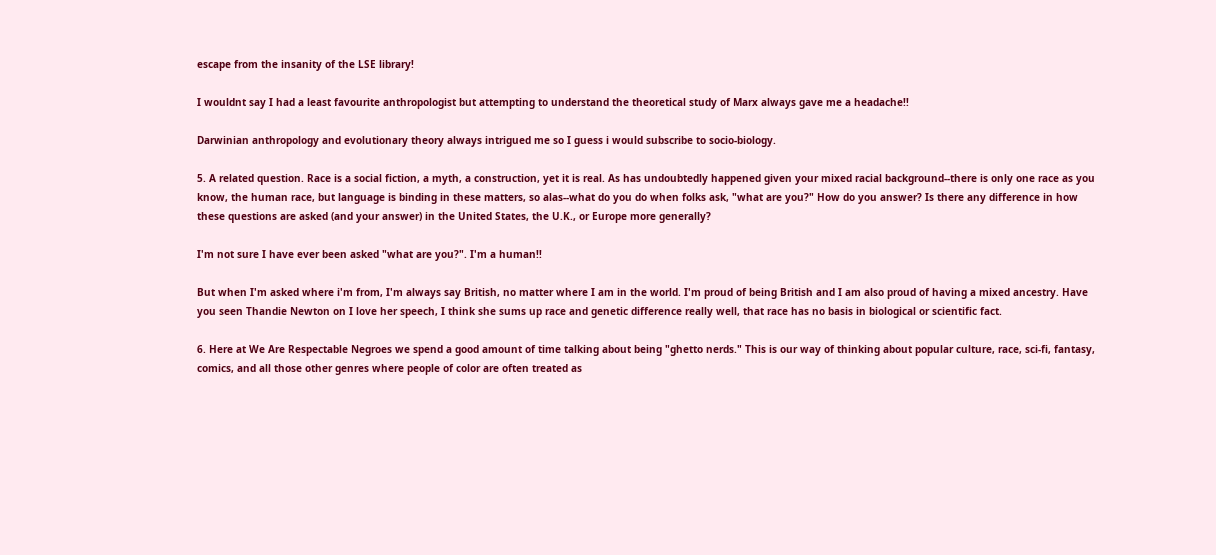escape from the insanity of the LSE library!

I wouldnt say I had a least favourite anthropologist but attempting to understand the theoretical study of Marx always gave me a headache!!

Darwinian anthropology and evolutionary theory always intrigued me so I guess i would subscribe to socio-biology.

5. A related question. Race is a social fiction, a myth, a construction, yet it is real. As has undoubtedly happened given your mixed racial background--there is only one race as you know, the human race, but language is binding in these matters, so alas--what do you do when folks ask, "what are you?" How do you answer? Is there any difference in how these questions are asked (and your answer) in the United States, the U.K., or Europe more generally?

I'm not sure I have ever been asked "what are you?". I'm a human!!

But when I'm asked where i'm from, I'm always say British, no matter where I am in the world. I'm proud of being British and I am also proud of having a mixed ancestry. Have you seen Thandie Newton on I love her speech, I think she sums up race and genetic difference really well, that race has no basis in biological or scientific fact.

6. Here at We Are Respectable Negroes we spend a good amount of time talking about being "ghetto nerds." This is our way of thinking about popular culture, race, sci-fi, fantasy, comics, and all those other genres where people of color are often treated as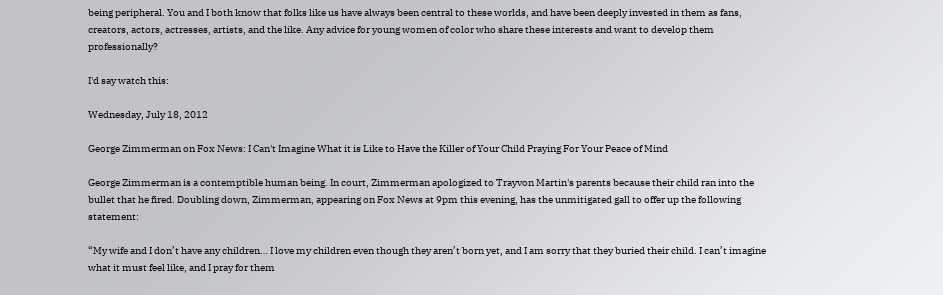being peripheral. You and I both know that folks like us have always been central to these worlds, and have been deeply invested in them as fans, creators, actors, actresses, artists, and the like. Any advice for young women of color who share these interests and want to develop them professionally?

I'd say watch this:

Wednesday, July 18, 2012

George Zimmerman on Fox News: I Can't Imagine What it is Like to Have the Killer of Your Child Praying For Your Peace of Mind

George Zimmerman is a contemptible human being. In court, Zimmerman apologized to Trayvon Martin's parents because their child ran into the bullet that he fired. Doubling down, Zimmerman, appearing on Fox News at 9pm this evening, has the unmitigated gall to offer up the following statement:

“My wife and I don’t have any children… I love my children even though they aren’t born yet, and I am sorry that they buried their child. I can’t imagine what it must feel like, and I pray for them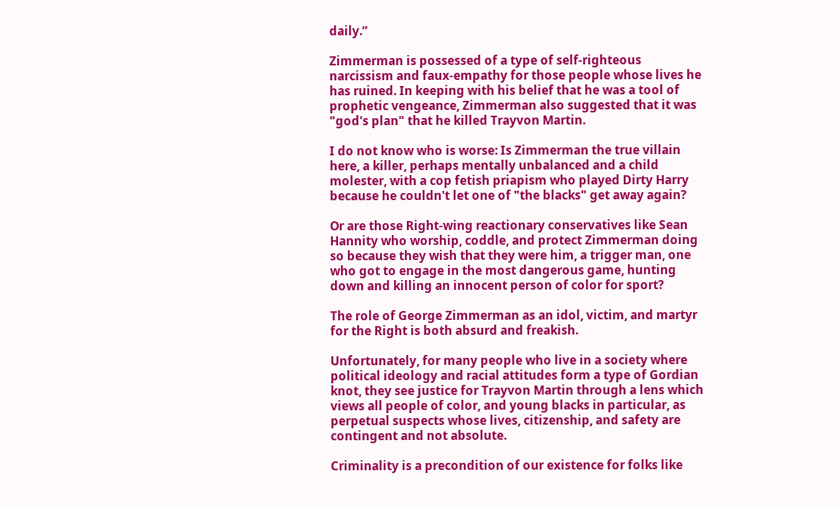daily.”

Zimmerman is possessed of a type of self-righteous narcissism and faux-empathy for those people whose lives he has ruined. In keeping with his belief that he was a tool of prophetic vengeance, Zimmerman also suggested that it was "god's plan" that he killed Trayvon Martin.

I do not know who is worse: Is Zimmerman the true villain here, a killer, perhaps mentally unbalanced and a child molester, with a cop fetish priapism who played Dirty Harry because he couldn't let one of "the blacks" get away again?

Or are those Right-wing reactionary conservatives like Sean Hannity who worship, coddle, and protect Zimmerman doing so because they wish that they were him, a trigger man, one who got to engage in the most dangerous game, hunting down and killing an innocent person of color for sport?

The role of George Zimmerman as an idol, victim, and martyr for the Right is both absurd and freakish.

Unfortunately, for many people who live in a society where political ideology and racial attitudes form a type of Gordian knot, they see justice for Trayvon Martin through a lens which views all people of color, and young blacks in particular, as perpetual suspects whose lives, citizenship, and safety are contingent and not absolute.

Criminality is a precondition of our existence for folks like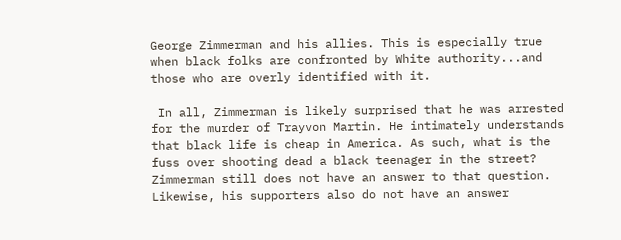George Zimmerman and his allies. This is especially true when black folks are confronted by White authority...and those who are overly identified with it.

 In all, Zimmerman is likely surprised that he was arrested for the murder of Trayvon Martin. He intimately understands that black life is cheap in America. As such, what is the fuss over shooting dead a black teenager in the street? Zimmerman still does not have an answer to that question. Likewise, his supporters also do not have an answer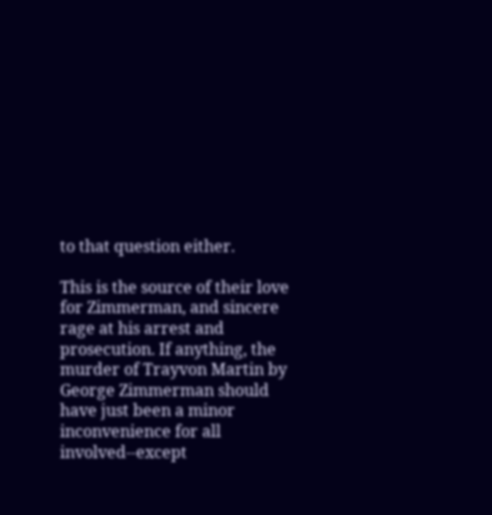to that question either.

This is the source of their love for Zimmerman, and sincere rage at his arrest and prosecution. If anything, the murder of Trayvon Martin by George Zimmerman should have just been a minor inconvenience for all involved--except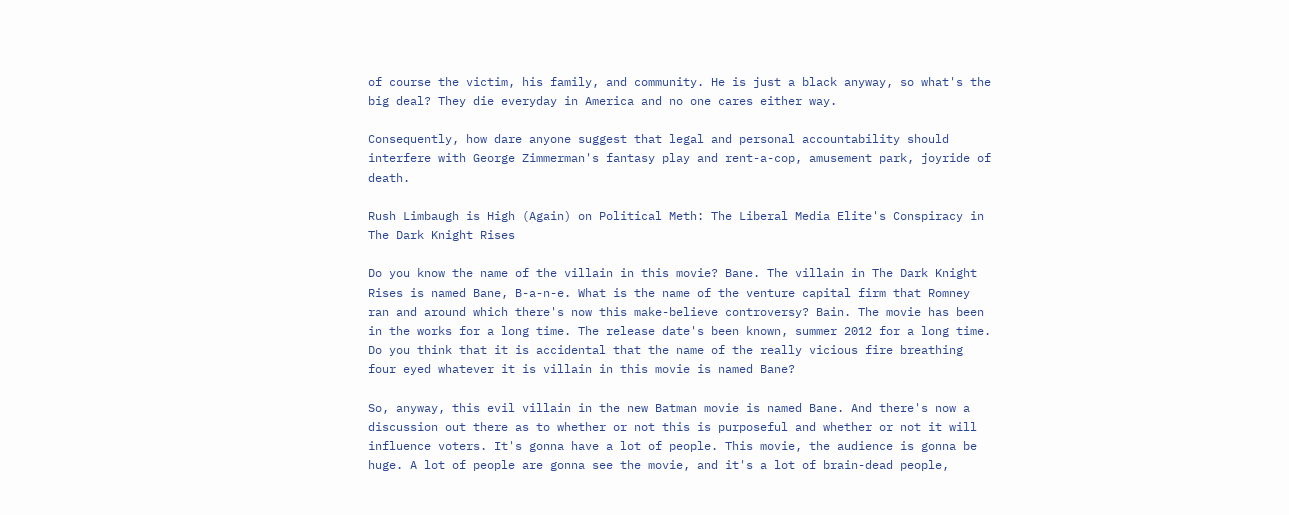of course the victim, his family, and community. He is just a black anyway, so what's the big deal? They die everyday in America and no one cares either way.

Consequently, how dare anyone suggest that legal and personal accountability should interfere with George Zimmerman's fantasy play and rent-a-cop, amusement park, joyride of death.

Rush Limbaugh is High (Again) on Political Meth: The Liberal Media Elite's Conspiracy in The Dark Knight Rises

Do you know the name of the villain in this movie? Bane. The villain in The Dark Knight Rises is named Bane, B-a-n-e. What is the name of the venture capital firm that Romney ran and around which there's now this make-believe controversy? Bain. The movie has been in the works for a long time. The release date's been known, summer 2012 for a long time. Do you think that it is accidental that the name of the really vicious fire breathing four eyed whatever it is villain in this movie is named Bane?

So, anyway, this evil villain in the new Batman movie is named Bane. And there's now a discussion out there as to whether or not this is purposeful and whether or not it will influence voters. It's gonna have a lot of people. This movie, the audience is gonna be huge. A lot of people are gonna see the movie, and it's a lot of brain-dead people,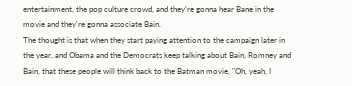entertainment, the pop culture crowd, and they're gonna hear Bane in the movie and they're gonna associate Bain.
The thought is that when they start paying attention to the campaign later in the year, and Obama and the Democrats keep talking about Bain, Romney and Bain, that these people will think back to the Batman movie, "Oh, yeah, I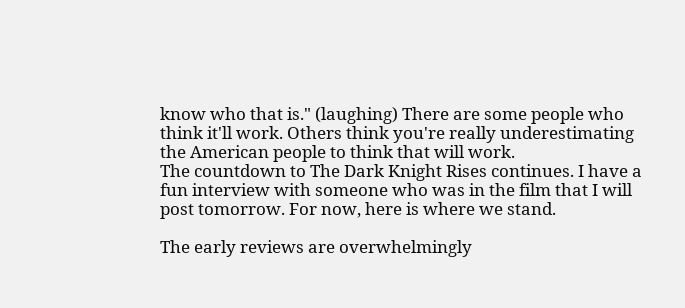know who that is." (laughing) There are some people who think it'll work. Others think you're really underestimating the American people to think that will work.
The countdown to The Dark Knight Rises continues. I have a fun interview with someone who was in the film that I will post tomorrow. For now, here is where we stand.

The early reviews are overwhelmingly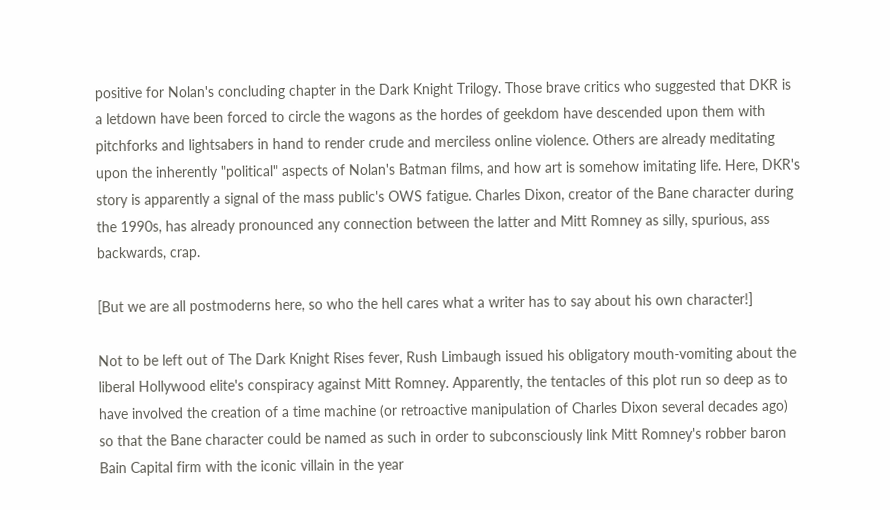positive for Nolan's concluding chapter in the Dark Knight Trilogy. Those brave critics who suggested that DKR is a letdown have been forced to circle the wagons as the hordes of geekdom have descended upon them with pitchforks and lightsabers in hand to render crude and merciless online violence. Others are already meditating upon the inherently "political" aspects of Nolan's Batman films, and how art is somehow imitating life. Here, DKR's story is apparently a signal of the mass public's OWS fatigue. Charles Dixon, creator of the Bane character during the 1990s, has already pronounced any connection between the latter and Mitt Romney as silly, spurious, ass backwards, crap.

[But we are all postmoderns here, so who the hell cares what a writer has to say about his own character!]

Not to be left out of The Dark Knight Rises fever, Rush Limbaugh issued his obligatory mouth-vomiting about the liberal Hollywood elite's conspiracy against Mitt Romney. Apparently, the tentacles of this plot run so deep as to have involved the creation of a time machine (or retroactive manipulation of Charles Dixon several decades ago) so that the Bane character could be named as such in order to subconsciously link Mitt Romney's robber baron Bain Capital firm with the iconic villain in the year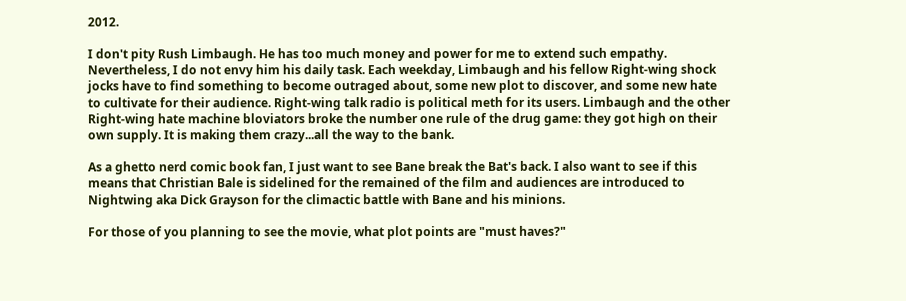2012.

I don't pity Rush Limbaugh. He has too much money and power for me to extend such empathy. Nevertheless, I do not envy him his daily task. Each weekday, Limbaugh and his fellow Right-wing shock jocks have to find something to become outraged about, some new plot to discover, and some new hate to cultivate for their audience. Right-wing talk radio is political meth for its users. Limbaugh and the other Right-wing hate machine bloviators broke the number one rule of the drug game: they got high on their own supply. It is making them crazy...all the way to the bank.

As a ghetto nerd comic book fan, I just want to see Bane break the Bat's back. I also want to see if this means that Christian Bale is sidelined for the remained of the film and audiences are introduced to Nightwing aka Dick Grayson for the climactic battle with Bane and his minions.

For those of you planning to see the movie, what plot points are "must haves?"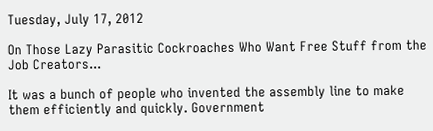Tuesday, July 17, 2012

On Those Lazy Parasitic Cockroaches Who Want Free Stuff from the Job Creators...

It was a bunch of people who invented the assembly line to make them efficiently and quickly. Government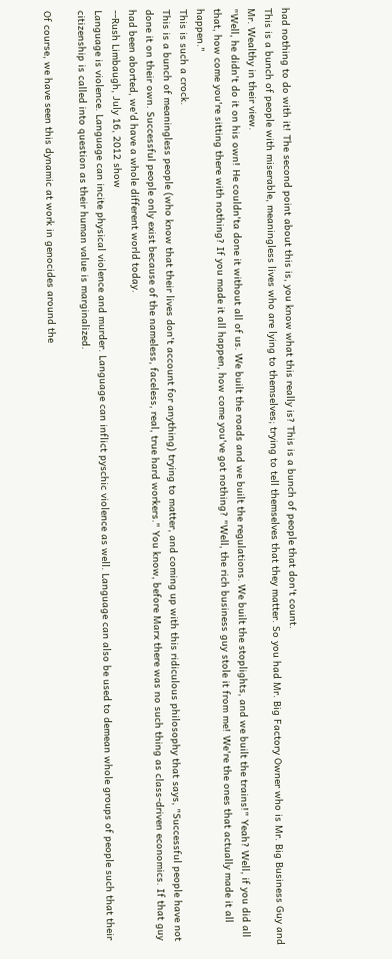had nothing to do with it! The second point about this is, you know what this really is? This is a bunch of people that don't count.
This is a bunch of people with miserable, meaningless lives who are lying to themselves; trying to tell themselves that they matter. So you had Mr. Big Factory Owner who is Mr. Big Business Guy and Mr. Wealthy in their view.
"Well, he didn't do it on his own! He couldn'ta done it without all of us. We built the roads and we built the regulations. We built the stoplights, and we built the trains!" Yeah? Well, if you did all that, how come you're sitting there with nothing? If you made it all happen, how come you've got nothing? "Well, the rich business guy stole it from me! We're the ones that actually made it all happen."
This is such a crock.
This is a bunch of meaningless people (who know that their lives don't account for anything) trying to matter, and coming up with this ridiculous philosophy that says, "Successful people have not done it on their own. Successful people only exist because of the nameless, faceless, real, true hard workers." You know, before Marx there was no such thing as class-driven economics. If that guy had been aborted, we'd have a whole different world today.
--Rush Limbaugh, July 16, 2012 show
Language is violence. Language can incite physical violence and murder. Language can inflict pyschic violence as well. Language can also be used to demean whole groups of people such that their citizenship is called into question as their human value is marginalized.

Of course, we have seen this dynamic at work in genocides around the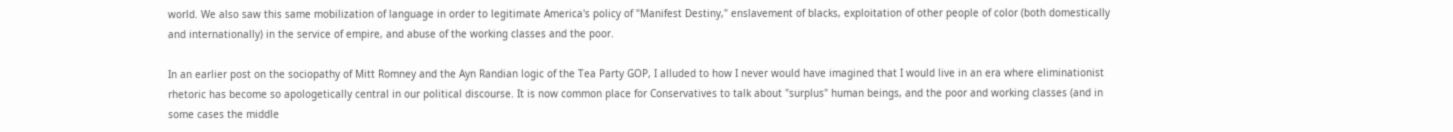world. We also saw this same mobilization of language in order to legitimate America's policy of "Manifest Destiny," enslavement of blacks, exploitation of other people of color (both domestically and internationally) in the service of empire, and abuse of the working classes and the poor.

In an earlier post on the sociopathy of Mitt Romney and the Ayn Randian logic of the Tea Party GOP, I alluded to how I never would have imagined that I would live in an era where eliminationist rhetoric has become so apologetically central in our political discourse. It is now common place for Conservatives to talk about "surplus" human beings, and the poor and working classes (and in some cases the middle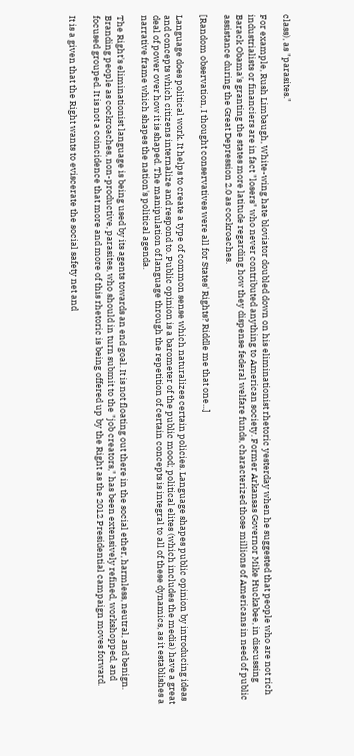class), as "parasites."

For example, Rush Limbaugh, White-wing hate bloviator doubled down on his eliminationist rhetoric yesterday when he suggested that people who are not rich industrialists or financiers are in fact "losers" who never contributed anything to American society. Former Arkansas Governor Mike Huckabee, in discussing Barack Obama's granting the states more latitude regarding how they dispense federal welfare funds, characterized those millions of Americans in need of public assistance during the Great Depression 2.0 as cockroaches.

[Random observation, I thought conservatives were all for States' Rights? Riddle me that one...]

Language does political work. It helps to create a type of common sense which naturalizes certain policies. Language shapes public opinion by introducing ideas and concepts which citizens internalize and respond to. Public opinion is a barometer of the public mood; political elites (which includes the media) have a great deal of power over how it is shaped. The manipulation of language through the repetition of certain concepts is integral to all of these dynamics, as it establishes a narrative frame which shapes the nation's political agenda.

The Right's eliminationist language is being used by its agents towards an end goal. It is not floating out there in the social ether, harmless, neutral, and benign. Branding people as cockroaches, non-productive, parasites, who should in turn submit to the "job creators," has been extensively refined, workshopped, and focused grouped. It is not a coincidence that more and more of this rhetoric is being offered up by the Right as the 2012 Presidential campaign moves forward.

It is a given that the Right wants to eviscerate the social safety net and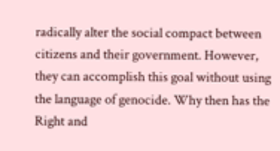radically alter the social compact between citizens and their government. However, they can accomplish this goal without using the language of genocide. Why then has the Right and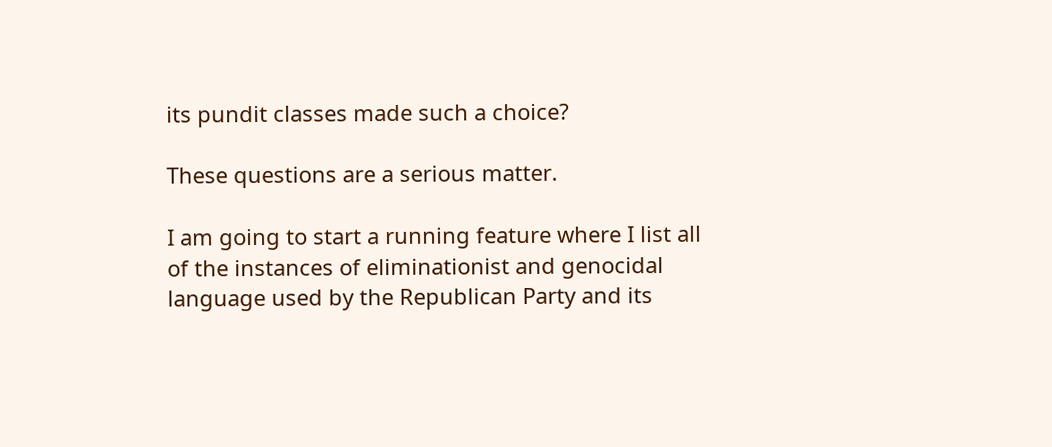its pundit classes made such a choice?

These questions are a serious matter.

I am going to start a running feature where I list all of the instances of eliminationist and genocidal language used by the Republican Party and its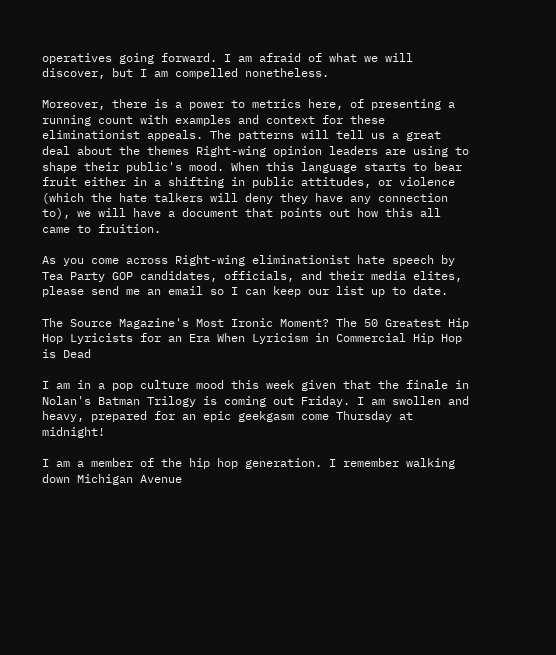operatives going forward. I am afraid of what we will discover, but I am compelled nonetheless.

Moreover, there is a power to metrics here, of presenting a running count with examples and context for these eliminationist appeals. The patterns will tell us a great deal about the themes Right-wing opinion leaders are using to shape their public's mood. When this language starts to bear fruit either in a shifting in public attitudes, or violence (which the hate talkers will deny they have any connection to), we will have a document that points out how this all came to fruition.

As you come across Right-wing eliminationist hate speech by Tea Party GOP candidates, officials, and their media elites, please send me an email so I can keep our list up to date.

The Source Magazine's Most Ironic Moment? The 50 Greatest Hip Hop Lyricists for an Era When Lyricism in Commercial Hip Hop is Dead

I am in a pop culture mood this week given that the finale in Nolan's Batman Trilogy is coming out Friday. I am swollen and heavy, prepared for an epic geekgasm come Thursday at midnight!

I am a member of the hip hop generation. I remember walking down Michigan Avenue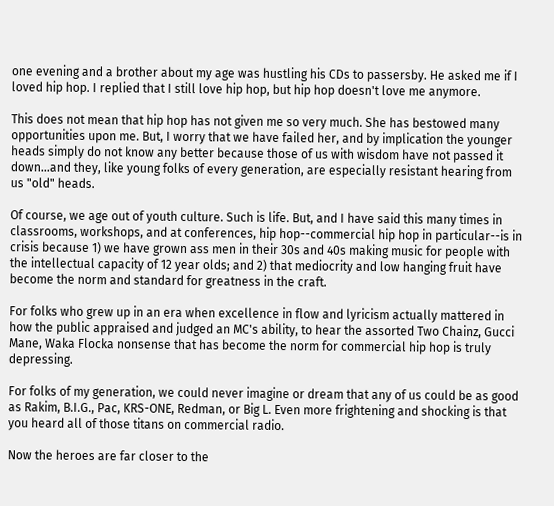one evening and a brother about my age was hustling his CDs to passersby. He asked me if I loved hip hop. I replied that I still love hip hop, but hip hop doesn't love me anymore.

This does not mean that hip hop has not given me so very much. She has bestowed many opportunities upon me. But, I worry that we have failed her, and by implication the younger heads simply do not know any better because those of us with wisdom have not passed it down...and they, like young folks of every generation, are especially resistant hearing from us "old" heads.

Of course, we age out of youth culture. Such is life. But, and I have said this many times in classrooms, workshops, and at conferences, hip hop--commercial hip hop in particular--is in crisis because 1) we have grown ass men in their 30s and 40s making music for people with the intellectual capacity of 12 year olds; and 2) that mediocrity and low hanging fruit have become the norm and standard for greatness in the craft.

For folks who grew up in an era when excellence in flow and lyricism actually mattered in how the public appraised and judged an MC's ability, to hear the assorted Two Chainz, Gucci Mane, Waka Flocka nonsense that has become the norm for commercial hip hop is truly depressing.

For folks of my generation, we could never imagine or dream that any of us could be as good as Rakim, B.I.G., Pac, KRS-ONE, Redman, or Big L. Even more frightening and shocking is that you heard all of those titans on commercial radio.

Now the heroes are far closer to the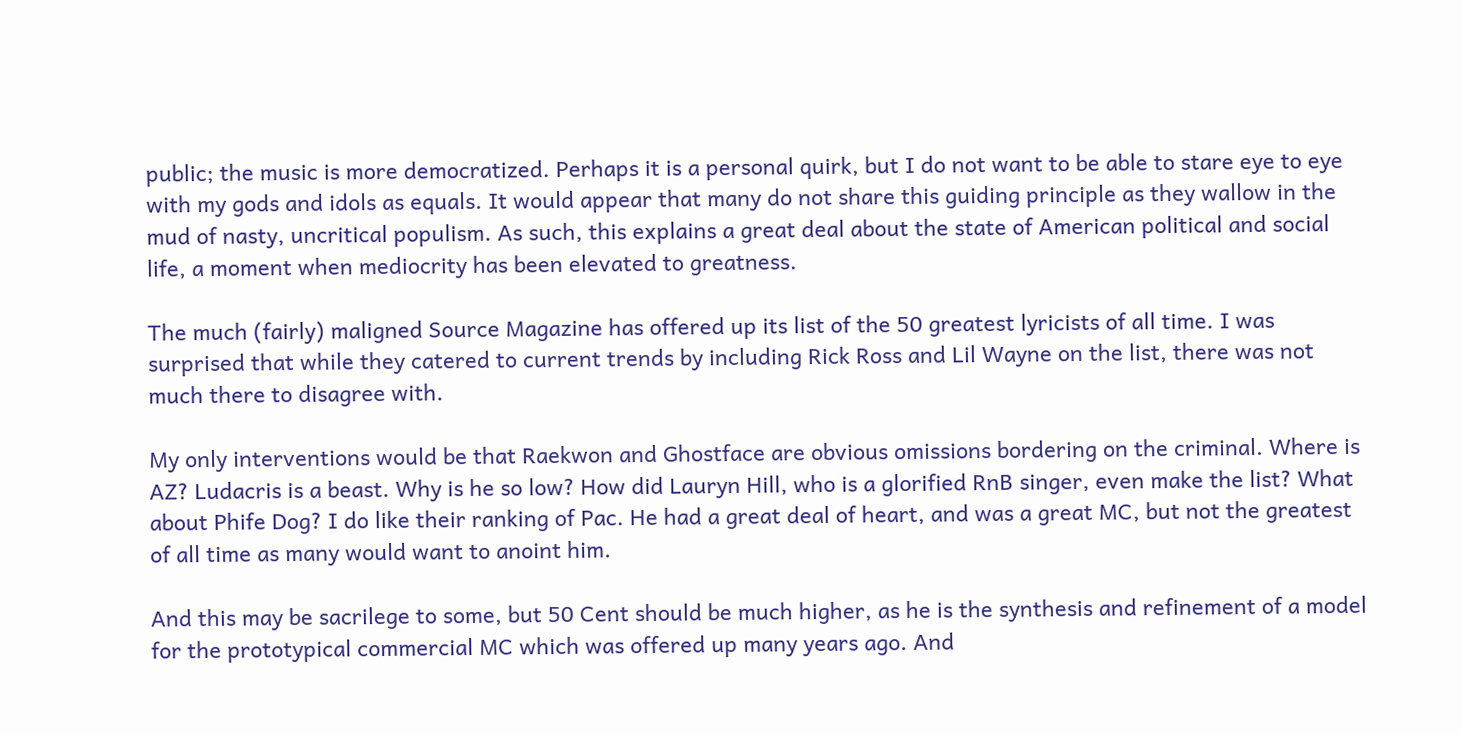public; the music is more democratized. Perhaps it is a personal quirk, but I do not want to be able to stare eye to eye with my gods and idols as equals. It would appear that many do not share this guiding principle as they wallow in the mud of nasty, uncritical populism. As such, this explains a great deal about the state of American political and social life, a moment when mediocrity has been elevated to greatness.

The much (fairly) maligned Source Magazine has offered up its list of the 50 greatest lyricists of all time. I was surprised that while they catered to current trends by including Rick Ross and Lil Wayne on the list, there was not much there to disagree with.

My only interventions would be that Raekwon and Ghostface are obvious omissions bordering on the criminal. Where is AZ? Ludacris is a beast. Why is he so low? How did Lauryn Hill, who is a glorified RnB singer, even make the list? What about Phife Dog? I do like their ranking of Pac. He had a great deal of heart, and was a great MC, but not the greatest of all time as many would want to anoint him.

And this may be sacrilege to some, but 50 Cent should be much higher, as he is the synthesis and refinement of a model for the prototypical commercial MC which was offered up many years ago. And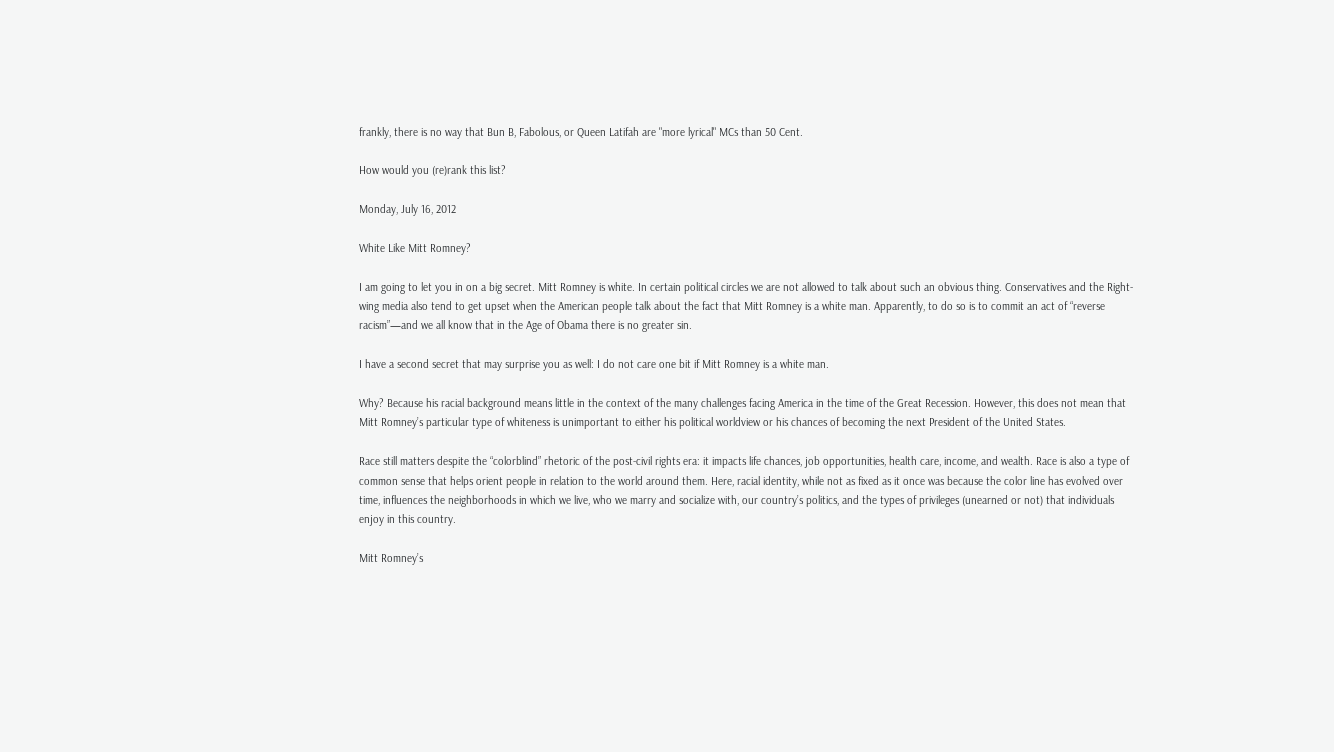frankly, there is no way that Bun B, Fabolous, or Queen Latifah are "more lyrical" MCs than 50 Cent.

How would you (re)rank this list?

Monday, July 16, 2012

White Like Mitt Romney?

I am going to let you in on a big secret. Mitt Romney is white. In certain political circles we are not allowed to talk about such an obvious thing. Conservatives and the Right-wing media also tend to get upset when the American people talk about the fact that Mitt Romney is a white man. Apparently, to do so is to commit an act of “reverse racism”—and we all know that in the Age of Obama there is no greater sin.

I have a second secret that may surprise you as well: I do not care one bit if Mitt Romney is a white man.

Why? Because his racial background means little in the context of the many challenges facing America in the time of the Great Recession. However, this does not mean that Mitt Romney’s particular type of whiteness is unimportant to either his political worldview or his chances of becoming the next President of the United States.

Race still matters despite the “colorblind” rhetoric of the post-civil rights era: it impacts life chances, job opportunities, health care, income, and wealth. Race is also a type of common sense that helps orient people in relation to the world around them. Here, racial identity, while not as fixed as it once was because the color line has evolved over time, influences the neighborhoods in which we live, who we marry and socialize with, our country’s politics, and the types of privileges (unearned or not) that individuals enjoy in this country.

Mitt Romney’s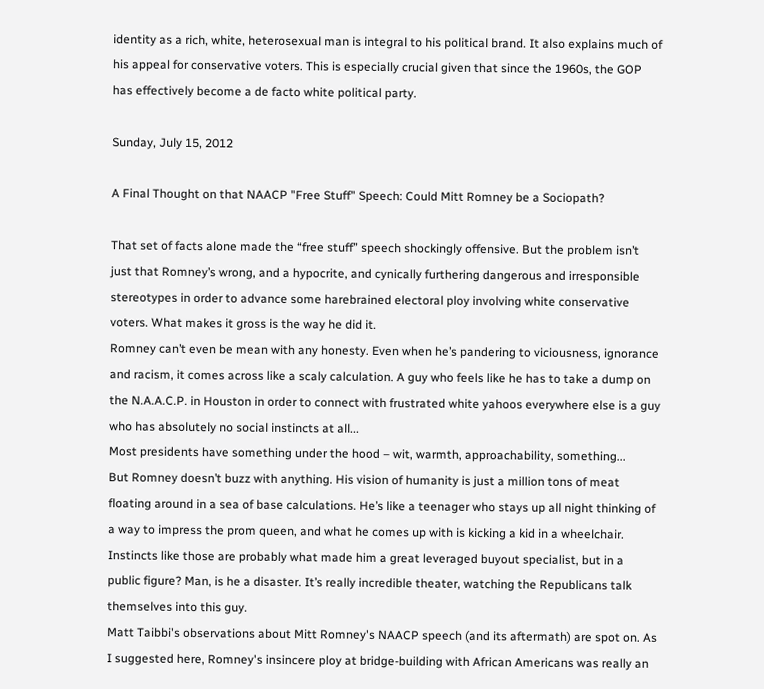identity as a rich, white, heterosexual man is integral to his political brand. It also explains much of his appeal for conservative voters. This is especially crucial given that since the 1960s, the GOP has effectively become a de facto white political party.

Sunday, July 15, 2012

A Final Thought on that NAACP "Free Stuff" Speech: Could Mitt Romney be a Sociopath?

That set of facts alone made the “free stuff” speech shockingly offensive. But the problem isn’t just that Romney’s wrong, and a hypocrite, and cynically furthering dangerous and irresponsible stereotypes in order to advance some harebrained electoral ploy involving white conservative voters. What makes it gross is the way he did it.
Romney can’t even be mean with any honesty. Even when he’s pandering to viciousness, ignorance and racism, it comes across like a scaly calculation. A guy who feels like he has to take a dump on the N.A.A.C.P. in Houston in order to connect with frustrated white yahoos everywhere else is a guy who has absolutely no social instincts at all...
Most presidents have something under the hood – wit, warmth, approachability, something...
But Romney doesn’t buzz with anything. His vision of humanity is just a million tons of meat floating around in a sea of base calculations. He’s like a teenager who stays up all night thinking of a way to impress the prom queen, and what he comes up with is kicking a kid in a wheelchair. Instincts like those are probably what made him a great leveraged buyout specialist, but in a public figure? Man, is he a disaster. It’s really incredible theater, watching the Republicans talk themselves into this guy.
Matt Taibbi's observations about Mitt Romney's NAACP speech (and its aftermath) are spot on. As I suggested here, Romney's insincere ploy at bridge-building with African Americans was really an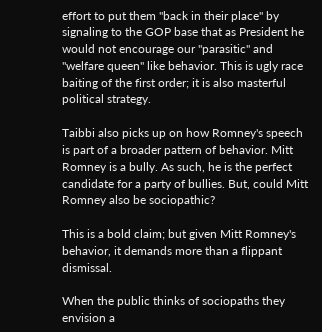effort to put them "back in their place" by signaling to the GOP base that as President he would not encourage our "parasitic" and "welfare queen" like behavior. This is ugly race baiting of the first order; it is also masterful political strategy.

Taibbi also picks up on how Romney's speech is part of a broader pattern of behavior. Mitt Romney is a bully. As such, he is the perfect candidate for a party of bullies. But, could Mitt Romney also be sociopathic?

This is a bold claim; but given Mitt Romney's behavior, it demands more than a flippant dismissal.

When the public thinks of sociopaths they envision a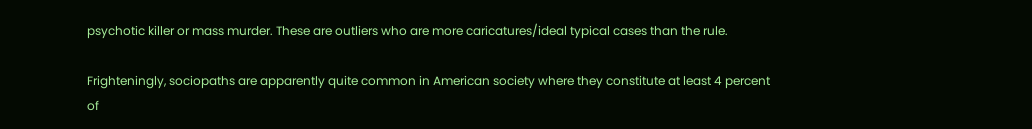psychotic killer or mass murder. These are outliers who are more caricatures/ideal typical cases than the rule.

Frighteningly, sociopaths are apparently quite common in American society where they constitute at least 4 percent of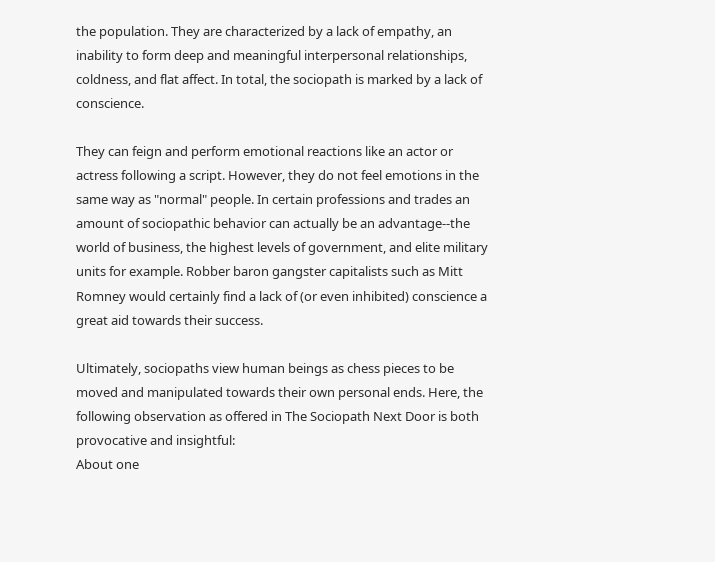the population. They are characterized by a lack of empathy, an inability to form deep and meaningful interpersonal relationships, coldness, and flat affect. In total, the sociopath is marked by a lack of conscience.

They can feign and perform emotional reactions like an actor or actress following a script. However, they do not feel emotions in the same way as "normal" people. In certain professions and trades an amount of sociopathic behavior can actually be an advantage--the world of business, the highest levels of government, and elite military units for example. Robber baron gangster capitalists such as Mitt Romney would certainly find a lack of (or even inhibited) conscience a great aid towards their success.

Ultimately, sociopaths view human beings as chess pieces to be moved and manipulated towards their own personal ends. Here, the following observation as offered in The Sociopath Next Door is both provocative and insightful:
About one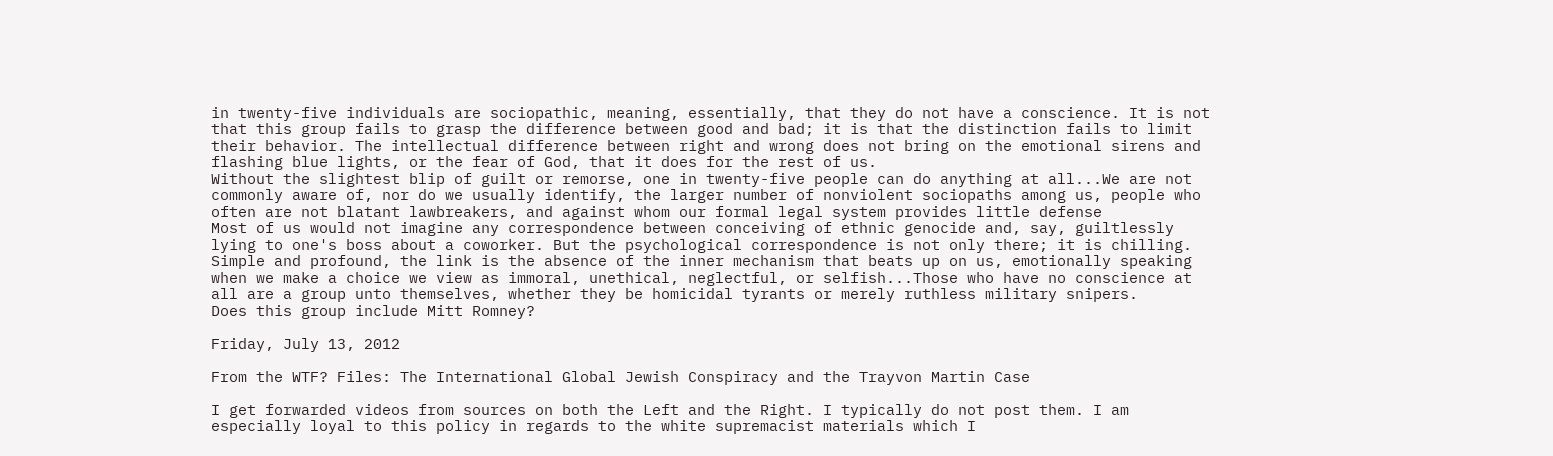in twenty-five individuals are sociopathic, meaning, essentially, that they do not have a conscience. It is not that this group fails to grasp the difference between good and bad; it is that the distinction fails to limit their behavior. The intellectual difference between right and wrong does not bring on the emotional sirens and flashing blue lights, or the fear of God, that it does for the rest of us.
Without the slightest blip of guilt or remorse, one in twenty-five people can do anything at all...We are not commonly aware of, nor do we usually identify, the larger number of nonviolent sociopaths among us, people who often are not blatant lawbreakers, and against whom our formal legal system provides little defense
Most of us would not imagine any correspondence between conceiving of ethnic genocide and, say, guiltlessly lying to one's boss about a coworker. But the psychological correspondence is not only there; it is chilling. Simple and profound, the link is the absence of the inner mechanism that beats up on us, emotionally speaking when we make a choice we view as immoral, unethical, neglectful, or selfish...Those who have no conscience at all are a group unto themselves, whether they be homicidal tyrants or merely ruthless military snipers.
Does this group include Mitt Romney?

Friday, July 13, 2012

From the WTF? Files: The International Global Jewish Conspiracy and the Trayvon Martin Case

I get forwarded videos from sources on both the Left and the Right. I typically do not post them. I am especially loyal to this policy in regards to the white supremacist materials which I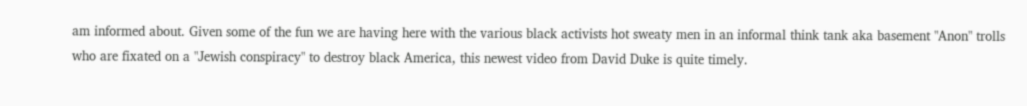am informed about. Given some of the fun we are having here with the various black activists hot sweaty men in an informal think tank aka basement "Anon" trolls who are fixated on a "Jewish conspiracy" to destroy black America, this newest video from David Duke is quite timely.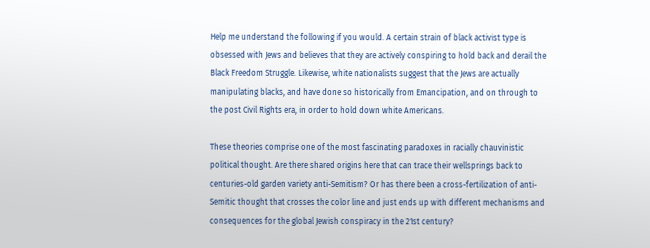Help me understand the following if you would. A certain strain of black activist type is obsessed with Jews and believes that they are actively conspiring to hold back and derail the Black Freedom Struggle. Likewise, white nationalists suggest that the Jews are actually manipulating blacks, and have done so historically from Emancipation, and on through to the post Civil Rights era, in order to hold down white Americans.

These theories comprise one of the most fascinating paradoxes in racially chauvinistic political thought. Are there shared origins here that can trace their wellsprings back to centuries-old garden variety anti-Semitism? Or has there been a cross-fertilization of anti-Semitic thought that crosses the color line and just ends up with different mechanisms and consequences for the global Jewish conspiracy in the 21st century?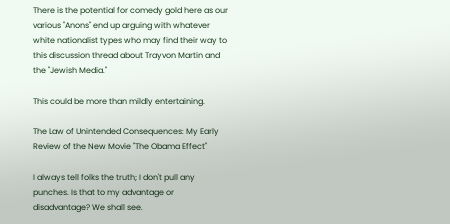There is the potential for comedy gold here as our various "Anons" end up arguing with whatever white nationalist types who may find their way to this discussion thread about Trayvon Martin and the "Jewish Media."

This could be more than mildly entertaining.

The Law of Unintended Consequences: My Early Review of the New Movie "The Obama Effect"

I always tell folks the truth; I don't pull any punches. Is that to my advantage or disadvantage? We shall see.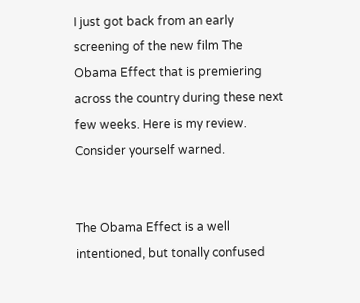I just got back from an early screening of the new film The Obama Effect that is premiering across the country during these next few weeks. Here is my review. Consider yourself warned.


The Obama Effect is a well intentioned, but tonally confused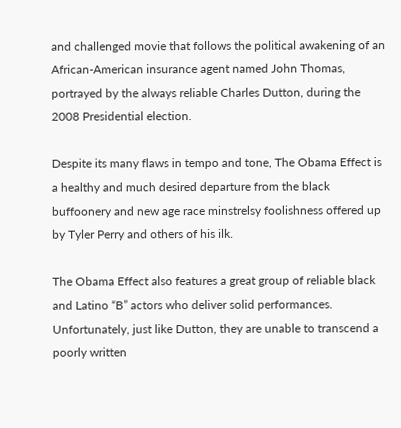and challenged movie that follows the political awakening of an African-American insurance agent named John Thomas, portrayed by the always reliable Charles Dutton, during the 2008 Presidential election.

Despite its many flaws in tempo and tone, The Obama Effect is a healthy and much desired departure from the black buffoonery and new age race minstrelsy foolishness offered up by Tyler Perry and others of his ilk.

The Obama Effect also features a great group of reliable black and Latino “B” actors who deliver solid performances. Unfortunately, just like Dutton, they are unable to transcend a poorly written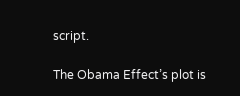script.

The Obama Effect’s plot is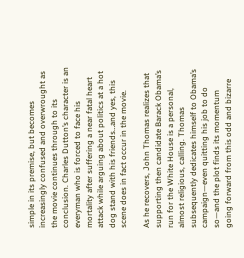simple in its premise, but becomes increasingly confused and overwrought as the movie continues through to its conclusion. Charles Dutton’s character is an everyman who is forced to face his mortality after suffering a near fatal heart attack while arguing about politics at a hot dog stand with his friends…and yes, this scene does in fact occur in the movie.

As he recovers, John Thomas realizes that supporting then candidate Barack Obama’s run for the White House is a personal, almost religious, calling. Thomas subsequently dedicates himself to Obama’s campaign—even quitting his job to do so—and the plot finds its momentum going forward from this odd and bizarre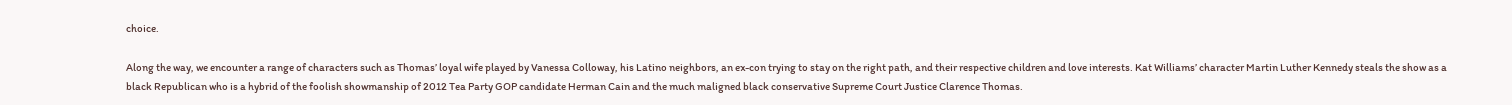choice.

Along the way, we encounter a range of characters such as Thomas’ loyal wife played by Vanessa Colloway, his Latino neighbors, an ex-con trying to stay on the right path, and their respective children and love interests. Kat Williams’ character Martin Luther Kennedy steals the show as a black Republican who is a hybrid of the foolish showmanship of 2012 Tea Party GOP candidate Herman Cain and the much maligned black conservative Supreme Court Justice Clarence Thomas.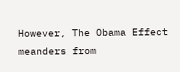However, The Obama Effect meanders from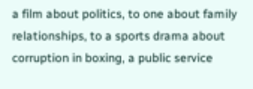a film about politics, to one about family relationships, to a sports drama about corruption in boxing, a public service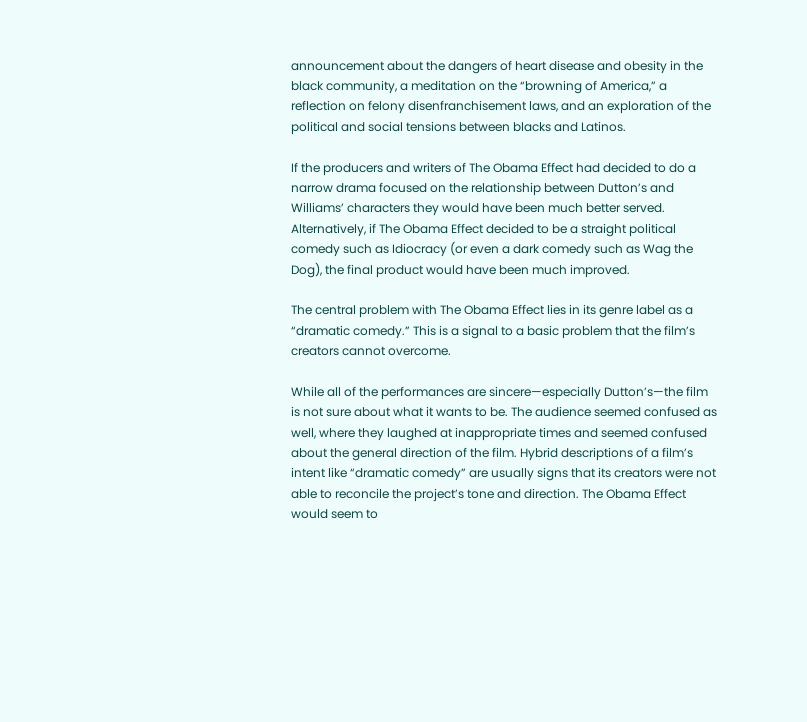announcement about the dangers of heart disease and obesity in the black community, a meditation on the “browning of America,” a reflection on felony disenfranchisement laws, and an exploration of the political and social tensions between blacks and Latinos.

If the producers and writers of The Obama Effect had decided to do a narrow drama focused on the relationship between Dutton’s and Williams’ characters they would have been much better served. Alternatively, if The Obama Effect decided to be a straight political comedy such as Idiocracy (or even a dark comedy such as Wag the Dog), the final product would have been much improved.

The central problem with The Obama Effect lies in its genre label as a “dramatic comedy.” This is a signal to a basic problem that the film’s creators cannot overcome.

While all of the performances are sincere—especially Dutton’s—the film is not sure about what it wants to be. The audience seemed confused as well, where they laughed at inappropriate times and seemed confused about the general direction of the film. Hybrid descriptions of a film’s intent like “dramatic comedy” are usually signs that its creators were not able to reconcile the project’s tone and direction. The Obama Effect would seem to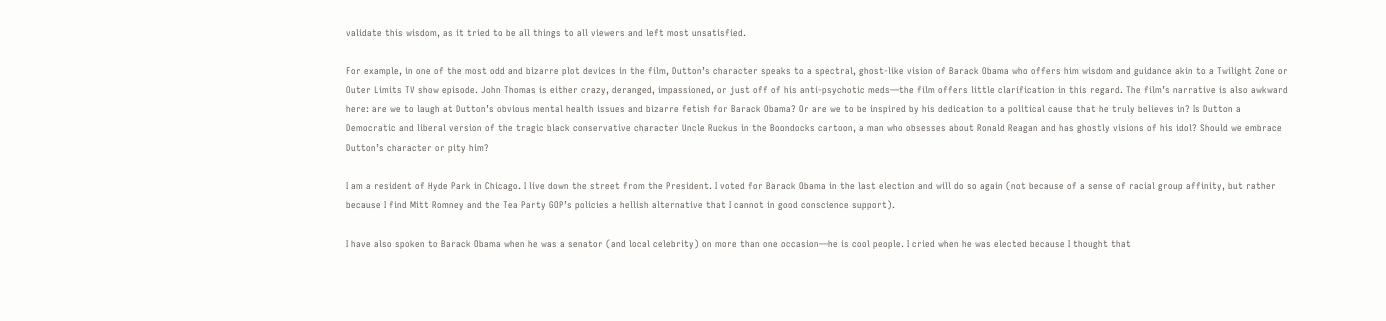validate this wisdom, as it tried to be all things to all viewers and left most unsatisfied.

For example, in one of the most odd and bizarre plot devices in the film, Dutton’s character speaks to a spectral, ghost-like vision of Barack Obama who offers him wisdom and guidance akin to a Twilight Zone or Outer Limits TV show episode. John Thomas is either crazy, deranged, impassioned, or just off of his anti-psychotic meds—the film offers little clarification in this regard. The film’s narrative is also awkward here: are we to laugh at Dutton’s obvious mental health issues and bizarre fetish for Barack Obama? Or are we to be inspired by his dedication to a political cause that he truly believes in? Is Dutton a Democratic and liberal version of the tragic black conservative character Uncle Ruckus in the Boondocks cartoon, a man who obsesses about Ronald Reagan and has ghostly visions of his idol? Should we embrace Dutton’s character or pity him?

I am a resident of Hyde Park in Chicago. I live down the street from the President. I voted for Barack Obama in the last election and will do so again (not because of a sense of racial group affinity, but rather because I find Mitt Romney and the Tea Party GOP’s policies a hellish alternative that I cannot in good conscience support).

I have also spoken to Barack Obama when he was a senator (and local celebrity) on more than one occasion—he is cool people. I cried when he was elected because I thought that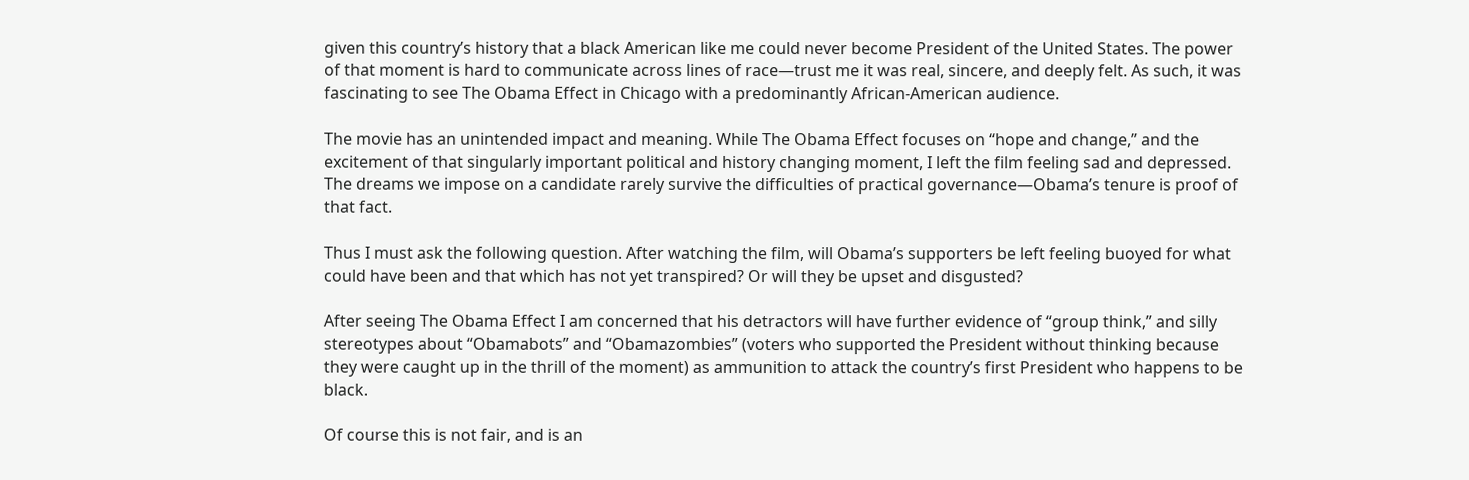given this country’s history that a black American like me could never become President of the United States. The power of that moment is hard to communicate across lines of race—trust me it was real, sincere, and deeply felt. As such, it was fascinating to see The Obama Effect in Chicago with a predominantly African-American audience.

The movie has an unintended impact and meaning. While The Obama Effect focuses on “hope and change,” and the excitement of that singularly important political and history changing moment, I left the film feeling sad and depressed. The dreams we impose on a candidate rarely survive the difficulties of practical governance—Obama’s tenure is proof of that fact.

Thus I must ask the following question. After watching the film, will Obama’s supporters be left feeling buoyed for what could have been and that which has not yet transpired? Or will they be upset and disgusted?

After seeing The Obama Effect I am concerned that his detractors will have further evidence of “group think,” and silly stereotypes about “Obamabots” and “Obamazombies” (voters who supported the President without thinking because they were caught up in the thrill of the moment) as ammunition to attack the country’s first President who happens to be black.

Of course this is not fair, and is an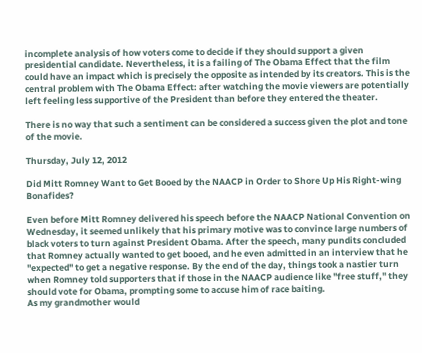incomplete analysis of how voters come to decide if they should support a given presidential candidate. Nevertheless, it is a failing of The Obama Effect that the film could have an impact which is precisely the opposite as intended by its creators. This is the central problem with The Obama Effect: after watching the movie viewers are potentially left feeling less supportive of the President than before they entered the theater.

There is no way that such a sentiment can be considered a success given the plot and tone of the movie.

Thursday, July 12, 2012

Did Mitt Romney Want to Get Booed by the NAACP in Order to Shore Up His Right-wing Bonafides?

Even before Mitt Romney delivered his speech before the NAACP National Convention on Wednesday, it seemed unlikely that his primary motive was to convince large numbers of black voters to turn against President Obama. After the speech, many pundits concluded that Romney actually wanted to get booed, and he even admitted in an interview that he "expected" to get a negative response. By the end of the day, things took a nastier turn when Romney told supporters that if those in the NAACP audience like "free stuff," they should vote for Obama, prompting some to accuse him of race baiting.
As my grandmother would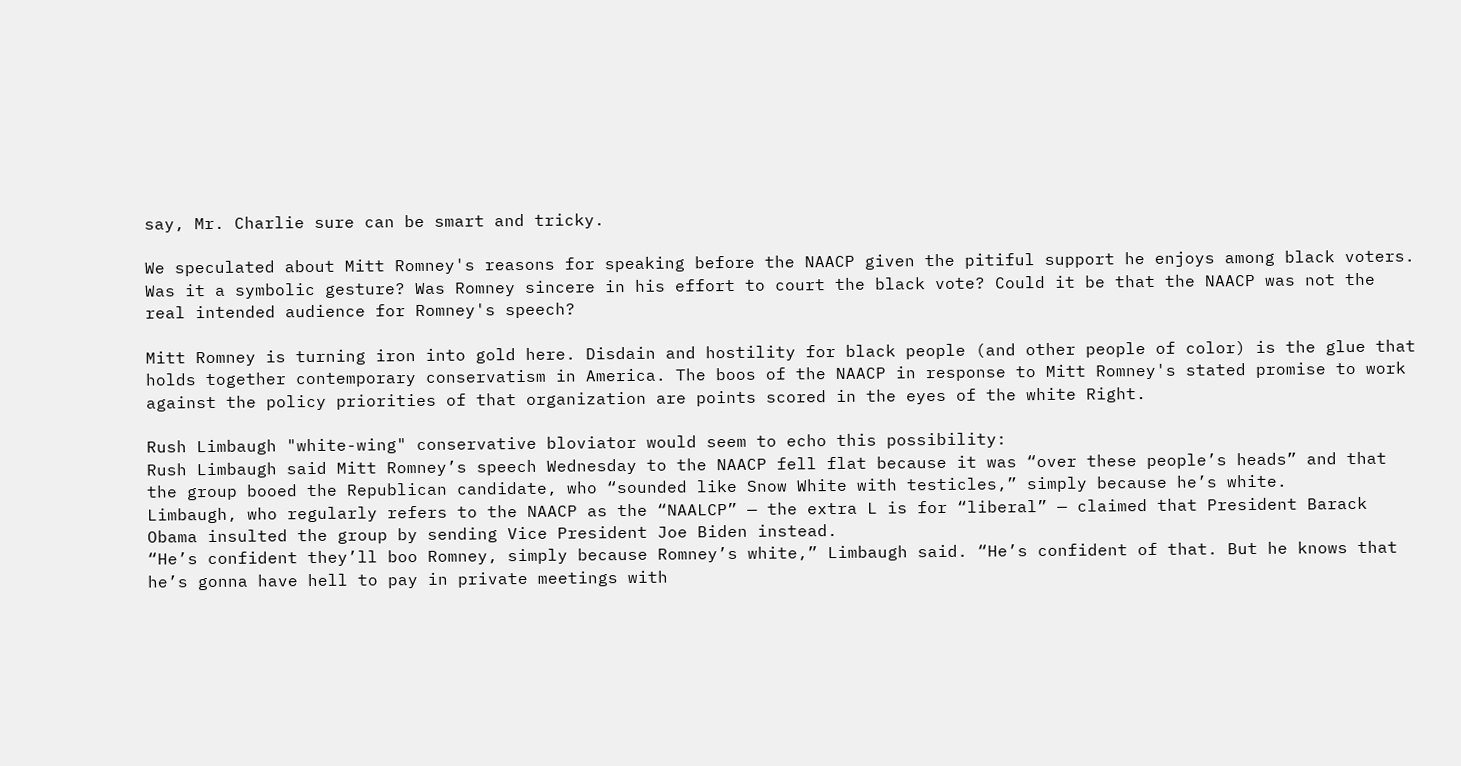say, Mr. Charlie sure can be smart and tricky.

We speculated about Mitt Romney's reasons for speaking before the NAACP given the pitiful support he enjoys among black voters. Was it a symbolic gesture? Was Romney sincere in his effort to court the black vote? Could it be that the NAACP was not the real intended audience for Romney's speech?

Mitt Romney is turning iron into gold here. Disdain and hostility for black people (and other people of color) is the glue that holds together contemporary conservatism in America. The boos of the NAACP in response to Mitt Romney's stated promise to work against the policy priorities of that organization are points scored in the eyes of the white Right.

Rush Limbaugh "white-wing" conservative bloviator would seem to echo this possibility:
Rush Limbaugh said Mitt Romney’s speech Wednesday to the NAACP fell flat because it was “over these people’s heads” and that the group booed the Republican candidate, who “sounded like Snow White with testicles,” simply because he’s white.
Limbaugh, who regularly refers to the NAACP as the “NAALCP” — the extra L is for “liberal” — claimed that President Barack Obama insulted the group by sending Vice President Joe Biden instead.
“He’s confident they’ll boo Romney, simply because Romney’s white,” Limbaugh said. “He’s confident of that. But he knows that he’s gonna have hell to pay in private meetings with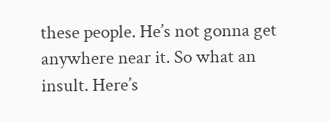these people. He’s not gonna get anywhere near it. So what an insult. Here’s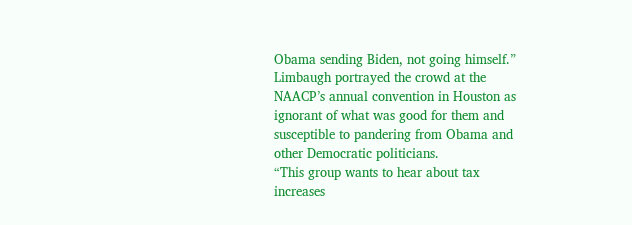Obama sending Biden, not going himself.”
Limbaugh portrayed the crowd at the NAACP’s annual convention in Houston as ignorant of what was good for them and susceptible to pandering from Obama and other Democratic politicians.
“This group wants to hear about tax increases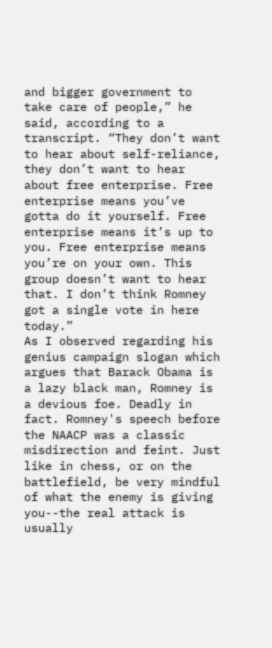and bigger government to take care of people,” he said, according to a transcript. “They don’t want to hear about self-reliance, they don’t want to hear about free enterprise. Free enterprise means you’ve gotta do it yourself. Free enterprise means it’s up to you. Free enterprise means you’re on your own. This group doesn’t want to hear that. I don’t think Romney got a single vote in here today.”
As I observed regarding his genius campaign slogan which argues that Barack Obama is a lazy black man, Romney is a devious foe. Deadly in fact. Romney's speech before the NAACP was a classic misdirection and feint. Just like in chess, or on the battlefield, be very mindful of what the enemy is giving you--the real attack is usually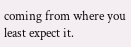coming from where you least expect it.